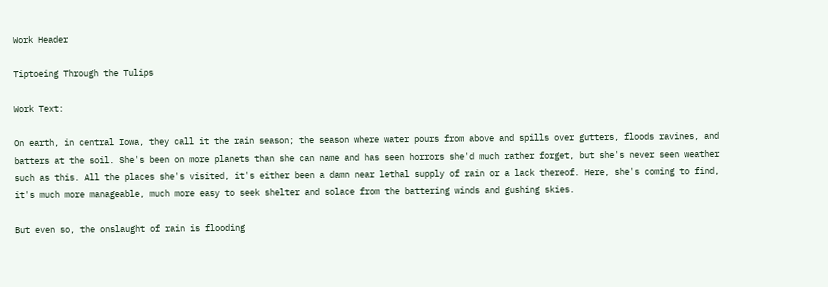Work Header

Tiptoeing Through the Tulips

Work Text:

On earth, in central Iowa, they call it the rain season; the season where water pours from above and spills over gutters, floods ravines, and batters at the soil. She's been on more planets than she can name and has seen horrors she'd much rather forget, but she's never seen weather such as this. All the places she's visited, it's either been a damn near lethal supply of rain or a lack thereof. Here, she's coming to find, it's much more manageable, much more easy to seek shelter and solace from the battering winds and gushing skies.

But even so, the onslaught of rain is flooding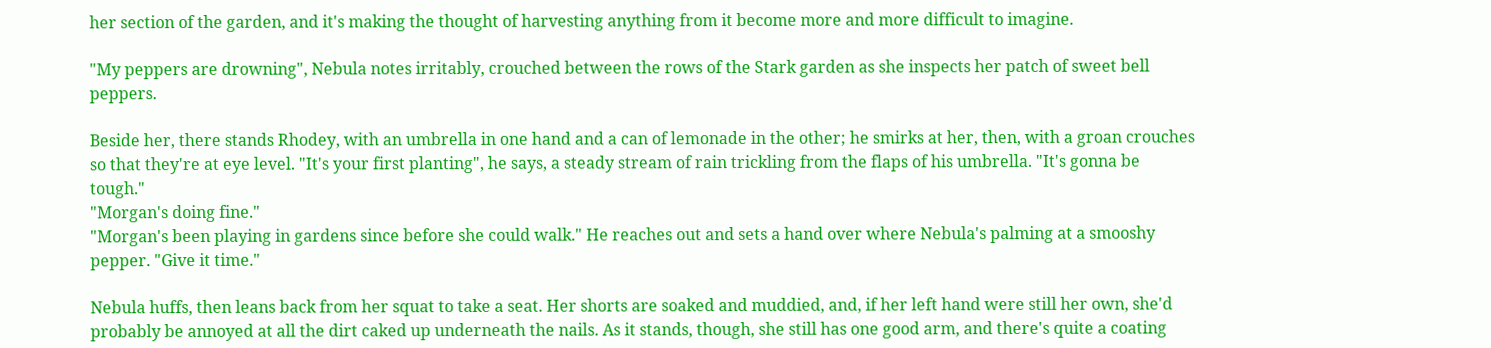her section of the garden, and it's making the thought of harvesting anything from it become more and more difficult to imagine.

"My peppers are drowning", Nebula notes irritably, crouched between the rows of the Stark garden as she inspects her patch of sweet bell peppers.

Beside her, there stands Rhodey, with an umbrella in one hand and a can of lemonade in the other; he smirks at her, then, with a groan crouches so that they're at eye level. "It's your first planting", he says, a steady stream of rain trickling from the flaps of his umbrella. "It's gonna be tough."
"Morgan's doing fine."
"Morgan's been playing in gardens since before she could walk." He reaches out and sets a hand over where Nebula's palming at a smooshy pepper. "Give it time."

Nebula huffs, then leans back from her squat to take a seat. Her shorts are soaked and muddied, and, if her left hand were still her own, she'd probably be annoyed at all the dirt caked up underneath the nails. As it stands, though, she still has one good arm, and there's quite a coating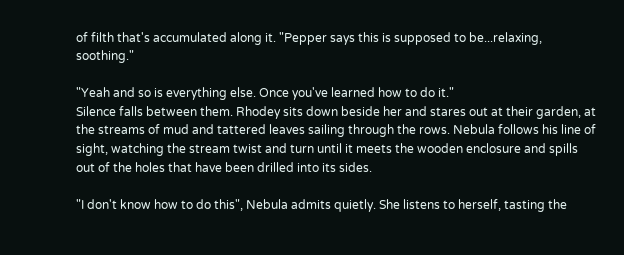of filth that's accumulated along it. "Pepper says this is supposed to be...relaxing, soothing."

"Yeah and so is everything else. Once you've learned how to do it."
Silence falls between them. Rhodey sits down beside her and stares out at their garden, at the streams of mud and tattered leaves sailing through the rows. Nebula follows his line of sight, watching the stream twist and turn until it meets the wooden enclosure and spills out of the holes that have been drilled into its sides.

"I don't know how to do this", Nebula admits quietly. She listens to herself, tasting the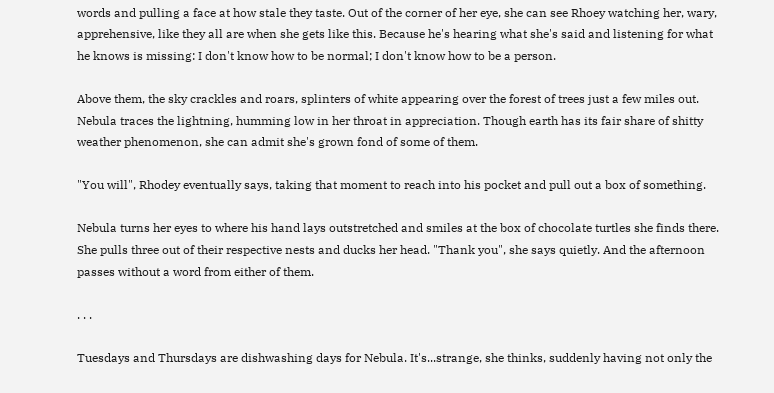words and pulling a face at how stale they taste. Out of the corner of her eye, she can see Rhoey watching her, wary, apprehensive, like they all are when she gets like this. Because he's hearing what she's said and listening for what he knows is missing: I don't know how to be normal; I don't know how to be a person.

Above them, the sky crackles and roars, splinters of white appearing over the forest of trees just a few miles out. Nebula traces the lightning, humming low in her throat in appreciation. Though earth has its fair share of shitty weather phenomenon, she can admit she's grown fond of some of them.

"You will", Rhodey eventually says, taking that moment to reach into his pocket and pull out a box of something.

Nebula turns her eyes to where his hand lays outstretched and smiles at the box of chocolate turtles she finds there. She pulls three out of their respective nests and ducks her head. "Thank you", she says quietly. And the afternoon passes without a word from either of them.

. . .

Tuesdays and Thursdays are dishwashing days for Nebula. It's...strange, she thinks, suddenly having not only the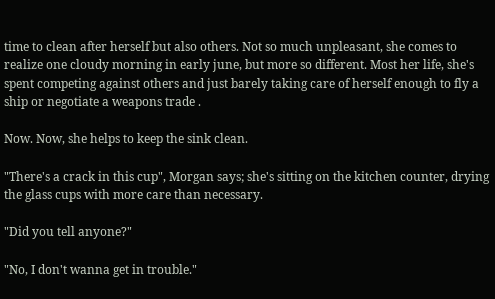time to clean after herself but also others. Not so much unpleasant, she comes to realize one cloudy morning in early june, but more so different. Most her life, she's spent competing against others and just barely taking care of herself enough to fly a ship or negotiate a weapons trade .

Now. Now, she helps to keep the sink clean.

"There's a crack in this cup", Morgan says; she's sitting on the kitchen counter, drying the glass cups with more care than necessary.

"Did you tell anyone?"

"No, I don't wanna get in trouble."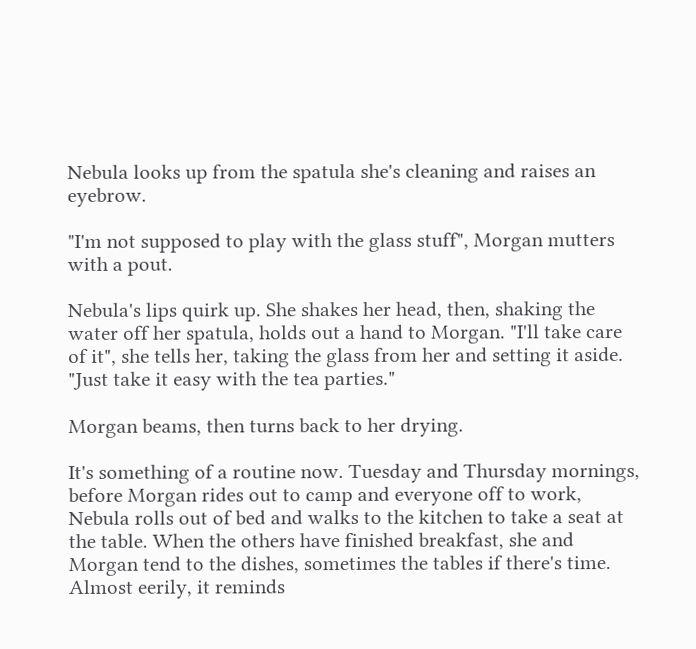Nebula looks up from the spatula she's cleaning and raises an eyebrow.

"I'm not supposed to play with the glass stuff", Morgan mutters with a pout.

Nebula's lips quirk up. She shakes her head, then, shaking the water off her spatula, holds out a hand to Morgan. "I'll take care of it", she tells her, taking the glass from her and setting it aside. "Just take it easy with the tea parties."

Morgan beams, then turns back to her drying.

It's something of a routine now. Tuesday and Thursday mornings, before Morgan rides out to camp and everyone off to work, Nebula rolls out of bed and walks to the kitchen to take a seat at the table. When the others have finished breakfast, she and Morgan tend to the dishes, sometimes the tables if there's time. Almost eerily, it reminds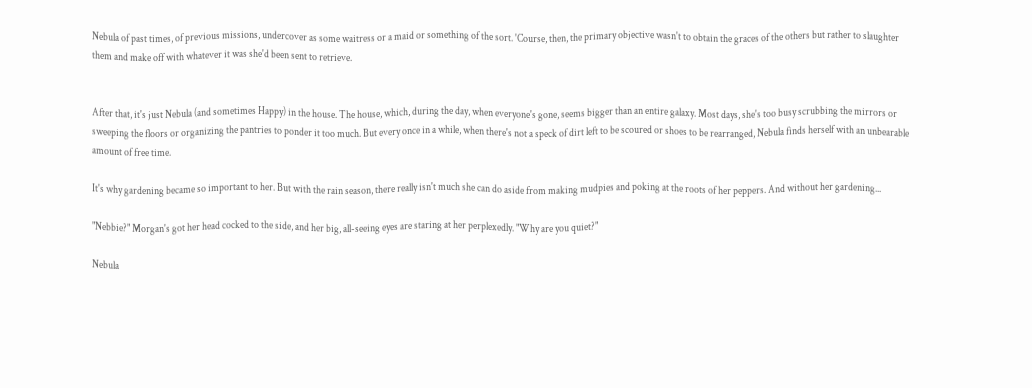Nebula of past times, of previous missions, undercover as some waitress or a maid or something of the sort. 'Course, then, the primary objective wasn't to obtain the graces of the others but rather to slaughter them and make off with whatever it was she'd been sent to retrieve.


After that, it's just Nebula (and sometimes Happy) in the house. The house, which, during the day, when everyone's gone, seems bigger than an entire galaxy. Most days, she's too busy scrubbing the mirrors or sweeping the floors or organizing the pantries to ponder it too much. But every once in a while, when there's not a speck of dirt left to be scoured or shoes to be rearranged, Nebula finds herself with an unbearable amount of free time.

It's why gardening became so important to her. But with the rain season, there really isn't much she can do aside from making mudpies and poking at the roots of her peppers. And without her gardening...

"Nebbie?" Morgan's got her head cocked to the side, and her big, all-seeing eyes are staring at her perplexedly. "Why are you quiet?"

Nebula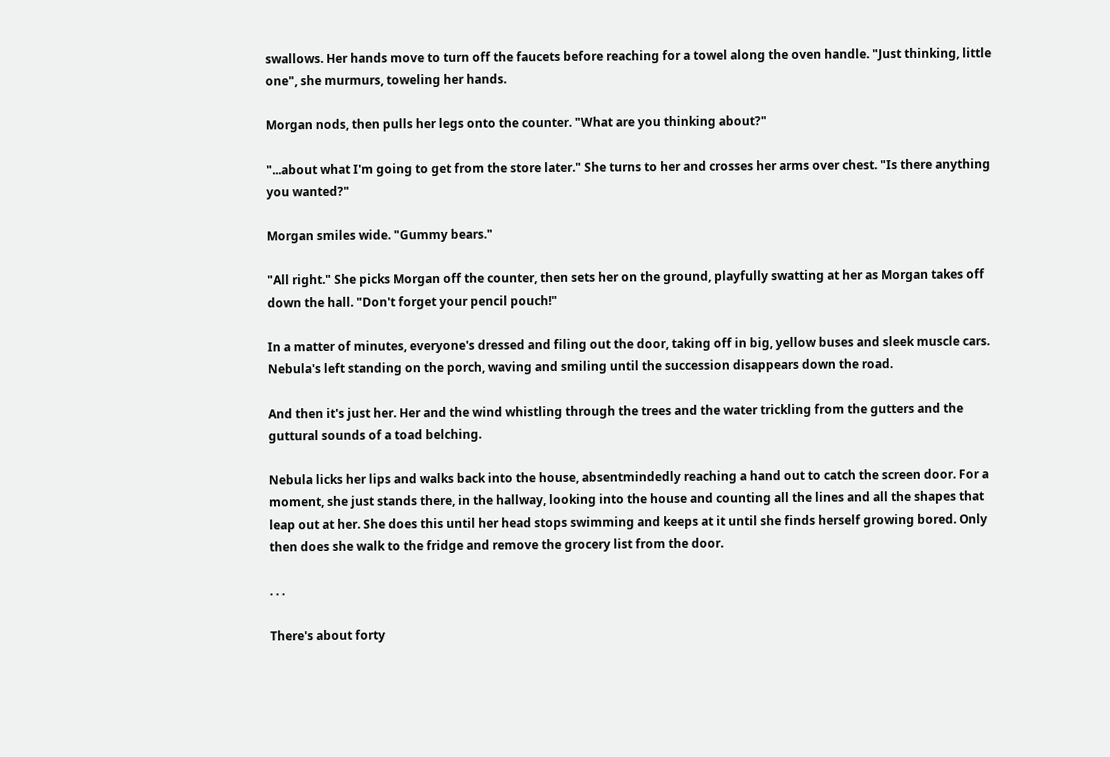swallows. Her hands move to turn off the faucets before reaching for a towel along the oven handle. "Just thinking, little one", she murmurs, toweling her hands.

Morgan nods, then pulls her legs onto the counter. "What are you thinking about?"

"...about what I'm going to get from the store later." She turns to her and crosses her arms over chest. "Is there anything you wanted?"

Morgan smiles wide. "Gummy bears."

"All right." She picks Morgan off the counter, then sets her on the ground, playfully swatting at her as Morgan takes off down the hall. "Don't forget your pencil pouch!"

In a matter of minutes, everyone's dressed and filing out the door, taking off in big, yellow buses and sleek muscle cars. Nebula's left standing on the porch, waving and smiling until the succession disappears down the road.

And then it's just her. Her and the wind whistling through the trees and the water trickling from the gutters and the guttural sounds of a toad belching.

Nebula licks her lips and walks back into the house, absentmindedly reaching a hand out to catch the screen door. For a moment, she just stands there, in the hallway, looking into the house and counting all the lines and all the shapes that leap out at her. She does this until her head stops swimming and keeps at it until she finds herself growing bored. Only then does she walk to the fridge and remove the grocery list from the door.

. . .

There's about forty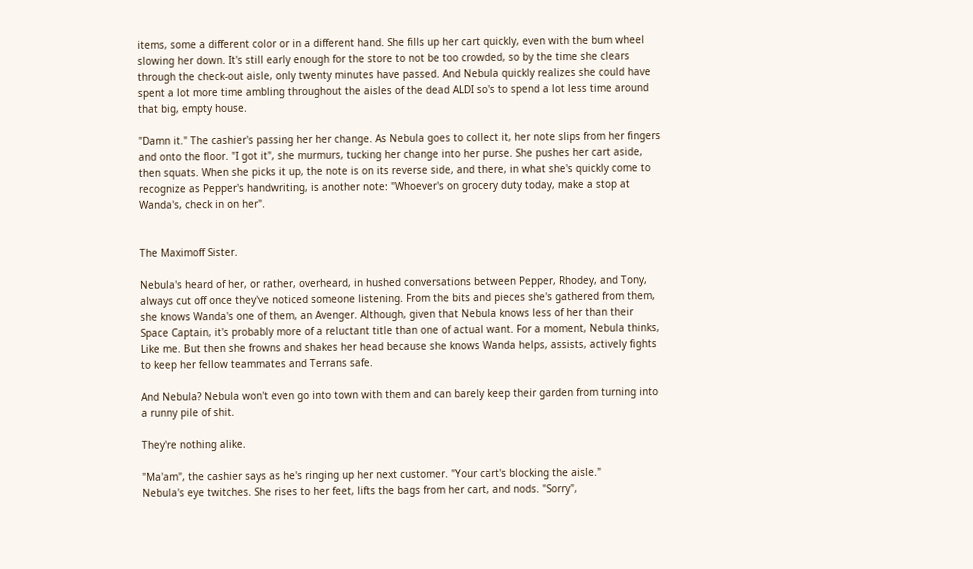items, some a different color or in a different hand. She fills up her cart quickly, even with the bum wheel slowing her down. It's still early enough for the store to not be too crowded, so by the time she clears through the check-out aisle, only twenty minutes have passed. And Nebula quickly realizes she could have spent a lot more time ambling throughout the aisles of the dead ALDI so's to spend a lot less time around that big, empty house.

"Damn it." The cashier's passing her her change. As Nebula goes to collect it, her note slips from her fingers and onto the floor. "I got it", she murmurs, tucking her change into her purse. She pushes her cart aside, then squats. When she picks it up, the note is on its reverse side, and there, in what she's quickly come to recognize as Pepper's handwriting, is another note: "Whoever's on grocery duty today, make a stop at Wanda's, check in on her".


The Maximoff Sister.

Nebula's heard of her, or rather, overheard, in hushed conversations between Pepper, Rhodey, and Tony, always cut off once they've noticed someone listening. From the bits and pieces she's gathered from them, she knows Wanda's one of them, an Avenger. Although, given that Nebula knows less of her than their Space Captain, it's probably more of a reluctant title than one of actual want. For a moment, Nebula thinks, Like me. But then she frowns and shakes her head because she knows Wanda helps, assists, actively fights to keep her fellow teammates and Terrans safe.

And Nebula? Nebula won't even go into town with them and can barely keep their garden from turning into a runny pile of shit.

They're nothing alike.

"Ma'am", the cashier says as he's ringing up her next customer. "Your cart's blocking the aisle."
Nebula's eye twitches. She rises to her feet, lifts the bags from her cart, and nods. "Sorry",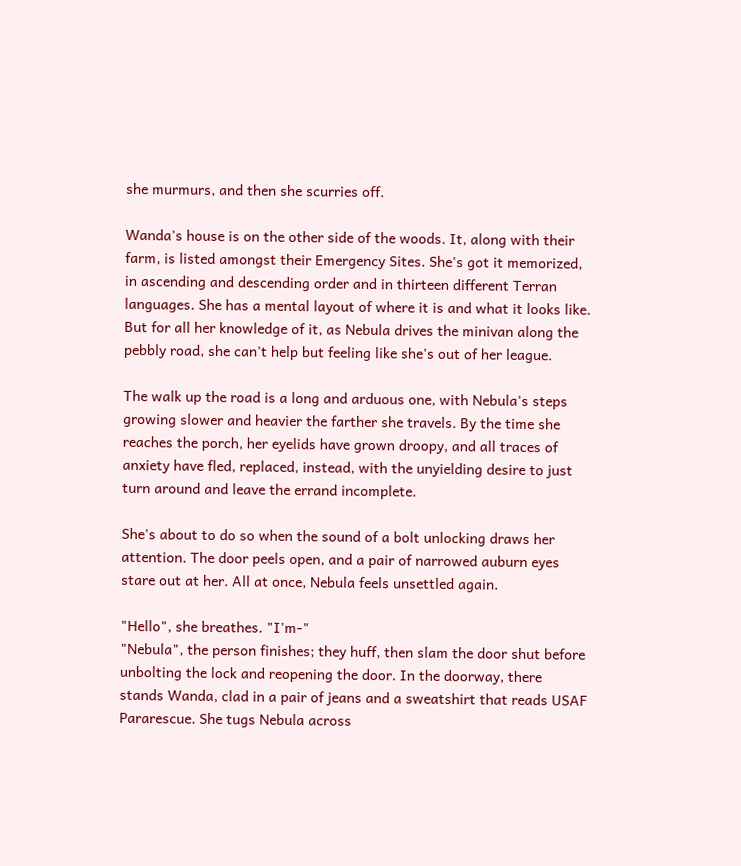she murmurs, and then she scurries off.

Wanda's house is on the other side of the woods. It, along with their farm, is listed amongst their Emergency Sites. She's got it memorized, in ascending and descending order and in thirteen different Terran languages. She has a mental layout of where it is and what it looks like. But for all her knowledge of it, as Nebula drives the minivan along the pebbly road, she can't help but feeling like she's out of her league.

The walk up the road is a long and arduous one, with Nebula's steps growing slower and heavier the farther she travels. By the time she reaches the porch, her eyelids have grown droopy, and all traces of anxiety have fled, replaced, instead, with the unyielding desire to just turn around and leave the errand incomplete.

She's about to do so when the sound of a bolt unlocking draws her attention. The door peels open, and a pair of narrowed auburn eyes stare out at her. All at once, Nebula feels unsettled again.

"Hello", she breathes. "I'm-"
"Nebula", the person finishes; they huff, then slam the door shut before unbolting the lock and reopening the door. In the doorway, there stands Wanda, clad in a pair of jeans and a sweatshirt that reads USAF Pararescue. She tugs Nebula across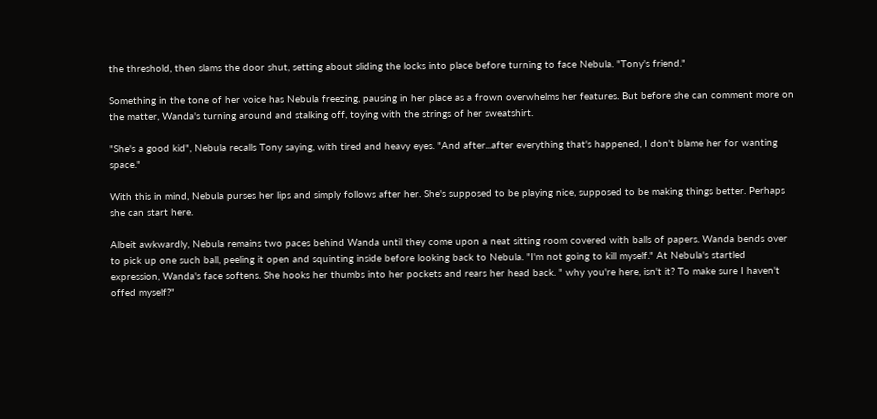the threshold, then slams the door shut, setting about sliding the locks into place before turning to face Nebula. "Tony's friend."

Something in the tone of her voice has Nebula freezing, pausing in her place as a frown overwhelms her features. But before she can comment more on the matter, Wanda's turning around and stalking off, toying with the strings of her sweatshirt.

"She's a good kid", Nebula recalls Tony saying, with tired and heavy eyes. "And after...after everything that's happened, I don't blame her for wanting space."

With this in mind, Nebula purses her lips and simply follows after her. She's supposed to be playing nice, supposed to be making things better. Perhaps she can start here.

Albeit awkwardly, Nebula remains two paces behind Wanda until they come upon a neat sitting room covered with balls of papers. Wanda bends over to pick up one such ball, peeling it open and squinting inside before looking back to Nebula. "I'm not going to kill myself." At Nebula's startled expression, Wanda's face softens. She hooks her thumbs into her pockets and rears her head back. " why you're here, isn't it? To make sure I haven't offed myself?"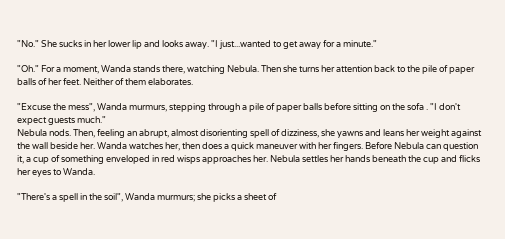"No." She sucks in her lower lip and looks away. "I just...wanted to get away for a minute."

"Oh." For a moment, Wanda stands there, watching Nebula. Then she turns her attention back to the pile of paper balls of her feet. Neither of them elaborates.

"Excuse the mess", Wanda murmurs, stepping through a pile of paper balls before sitting on the sofa . "I don't expect guests much."
Nebula nods. Then, feeling an abrupt, almost disorienting spell of dizziness, she yawns and leans her weight against the wall beside her. Wanda watches her, then does a quick maneuver with her fingers. Before Nebula can question it, a cup of something enveloped in red wisps approaches her. Nebula settles her hands beneath the cup and flicks her eyes to Wanda.

"There's a spell in the soil", Wanda murmurs; she picks a sheet of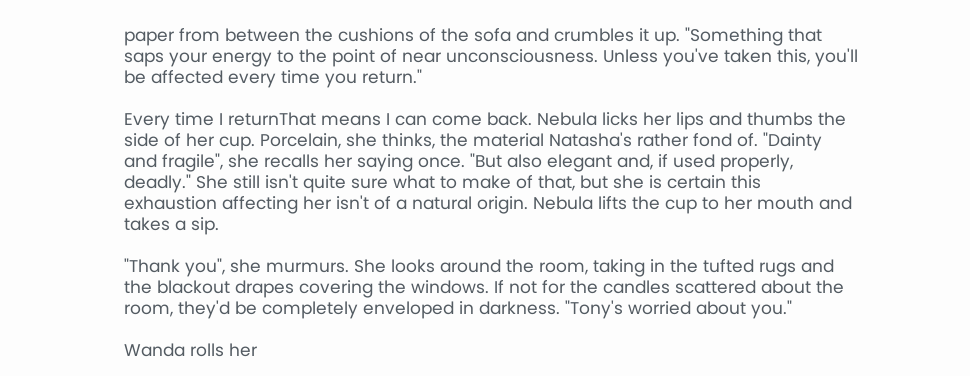paper from between the cushions of the sofa and crumbles it up. "Something that saps your energy to the point of near unconsciousness. Unless you've taken this, you'll be affected every time you return."

Every time I returnThat means I can come back. Nebula licks her lips and thumbs the side of her cup. Porcelain, she thinks, the material Natasha's rather fond of. "Dainty and fragile", she recalls her saying once. "But also elegant and, if used properly, deadly." She still isn't quite sure what to make of that, but she is certain this exhaustion affecting her isn't of a natural origin. Nebula lifts the cup to her mouth and takes a sip.

"Thank you", she murmurs. She looks around the room, taking in the tufted rugs and the blackout drapes covering the windows. If not for the candles scattered about the room, they'd be completely enveloped in darkness. "Tony's worried about you."

Wanda rolls her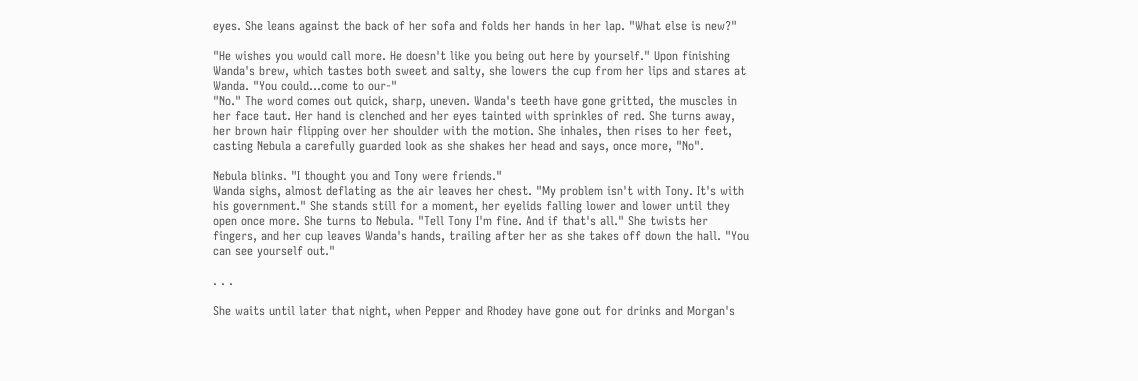eyes. She leans against the back of her sofa and folds her hands in her lap. "What else is new?"

"He wishes you would call more. He doesn't like you being out here by yourself." Upon finishing Wanda's brew, which tastes both sweet and salty, she lowers the cup from her lips and stares at Wanda. "You could...come to our-"
"No." The word comes out quick, sharp, uneven. Wanda's teeth have gone gritted, the muscles in her face taut. Her hand is clenched and her eyes tainted with sprinkles of red. She turns away, her brown hair flipping over her shoulder with the motion. She inhales, then rises to her feet, casting Nebula a carefully guarded look as she shakes her head and says, once more, "No".

Nebula blinks. "I thought you and Tony were friends."
Wanda sighs, almost deflating as the air leaves her chest. "My problem isn't with Tony. It's with his government." She stands still for a moment, her eyelids falling lower and lower until they open once more. She turns to Nebula. "Tell Tony I'm fine. And if that's all." She twists her fingers, and her cup leaves Wanda's hands, trailing after her as she takes off down the hall. "You can see yourself out."

. . .

She waits until later that night, when Pepper and Rhodey have gone out for drinks and Morgan's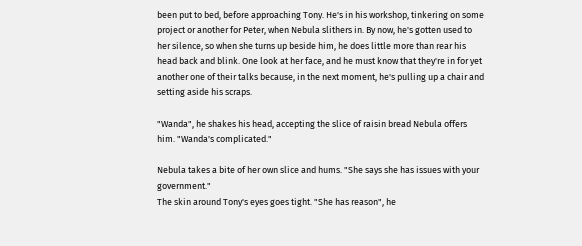been put to bed, before approaching Tony. He's in his workshop, tinkering on some project or another for Peter, when Nebula slithers in. By now, he's gotten used to her silence, so when she turns up beside him, he does little more than rear his head back and blink. One look at her face, and he must know that they're in for yet another one of their talks because, in the next moment, he's pulling up a chair and setting aside his scraps.

"Wanda", he shakes his head, accepting the slice of raisin bread Nebula offers him. "Wanda's complicated."

Nebula takes a bite of her own slice and hums. "She says she has issues with your government."
The skin around Tony's eyes goes tight. "She has reason", he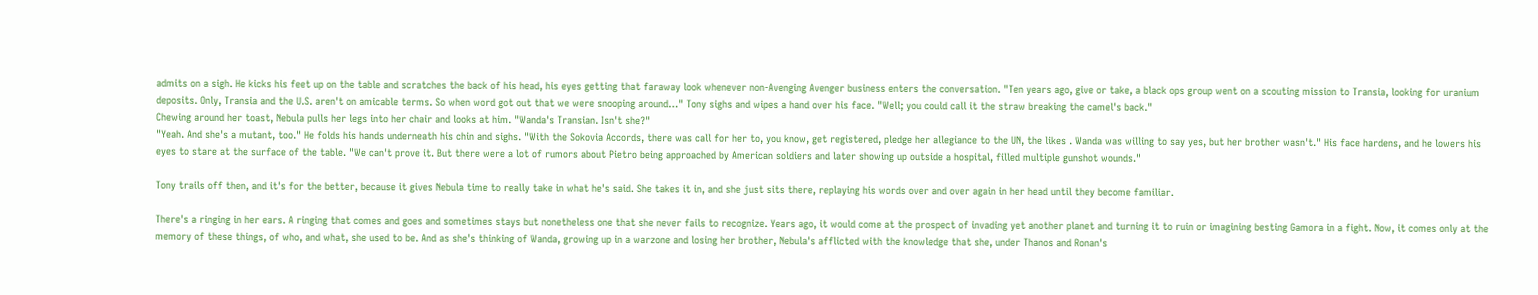admits on a sigh. He kicks his feet up on the table and scratches the back of his head, his eyes getting that faraway look whenever non-Avenging Avenger business enters the conversation. "Ten years ago, give or take, a black ops group went on a scouting mission to Transia, looking for uranium deposits. Only, Transia and the U.S. aren't on amicable terms. So when word got out that we were snooping around…" Tony sighs and wipes a hand over his face. "Well; you could call it the straw breaking the camel's back."
Chewing around her toast, Nebula pulls her legs into her chair and looks at him. "Wanda's Transian. Isn't she?"
"Yeah. And she's a mutant, too." He folds his hands underneath his chin and sighs. "With the Sokovia Accords, there was call for her to, you know, get registered, pledge her allegiance to the UN, the likes . Wanda was willing to say yes, but her brother wasn't." His face hardens, and he lowers his eyes to stare at the surface of the table. "We can't prove it. But there were a lot of rumors about Pietro being approached by American soldiers and later showing up outside a hospital, filled multiple gunshot wounds."

Tony trails off then, and it's for the better, because it gives Nebula time to really take in what he's said. She takes it in, and she just sits there, replaying his words over and over again in her head until they become familiar.

There's a ringing in her ears. A ringing that comes and goes and sometimes stays but nonetheless one that she never fails to recognize. Years ago, it would come at the prospect of invading yet another planet and turning it to ruin or imagining besting Gamora in a fight. Now, it comes only at the memory of these things, of who, and what, she used to be. And as she's thinking of Wanda, growing up in a warzone and losing her brother, Nebula's afflicted with the knowledge that she, under Thanos and Ronan's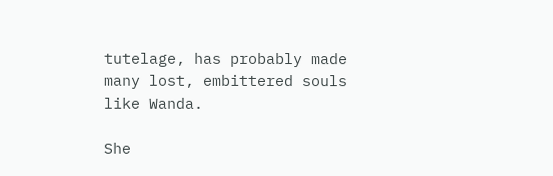tutelage, has probably made many lost, embittered souls like Wanda.

She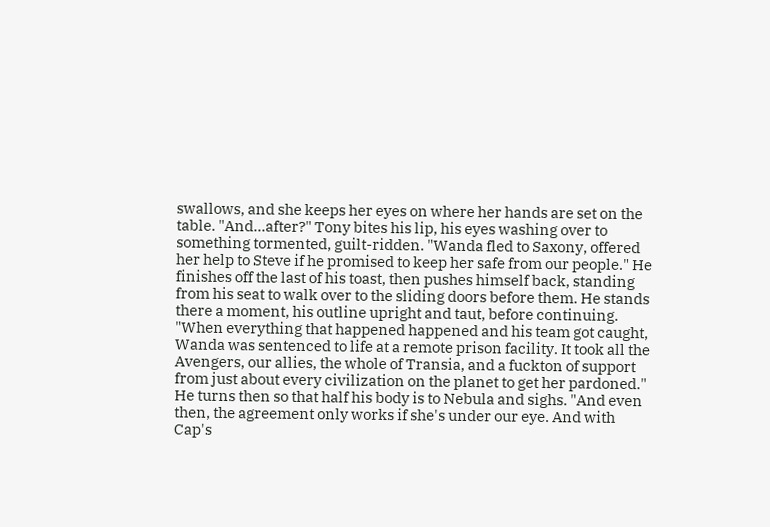swallows, and she keeps her eyes on where her hands are set on the table. "And...after?" Tony bites his lip, his eyes washing over to something tormented, guilt-ridden. "Wanda fled to Saxony, offered her help to Steve if he promised to keep her safe from our people." He finishes off the last of his toast, then pushes himself back, standing from his seat to walk over to the sliding doors before them. He stands there a moment, his outline upright and taut, before continuing. "When everything that happened happened and his team got caught, Wanda was sentenced to life at a remote prison facility. It took all the Avengers, our allies, the whole of Transia, and a fuckton of support from just about every civilization on the planet to get her pardoned." He turns then so that half his body is to Nebula and sighs. "And even then, the agreement only works if she's under our eye. And with Cap's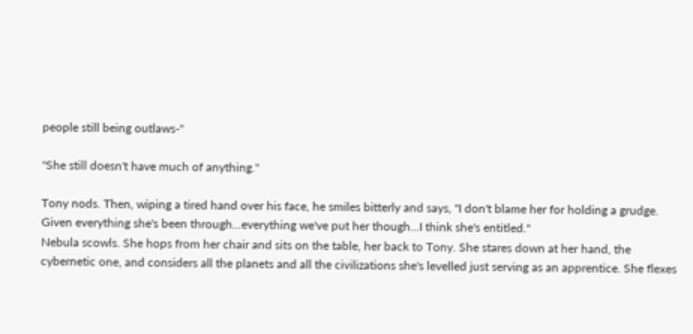people still being outlaws-"

"She still doesn't have much of anything."

Tony nods. Then, wiping a tired hand over his face, he smiles bitterly and says, "I don't blame her for holding a grudge. Given everything she's been through...everything we've put her though...I think she's entitled."
Nebula scowls. She hops from her chair and sits on the table, her back to Tony. She stares down at her hand, the cybernetic one, and considers all the planets and all the civilizations she's levelled just serving as an apprentice. She flexes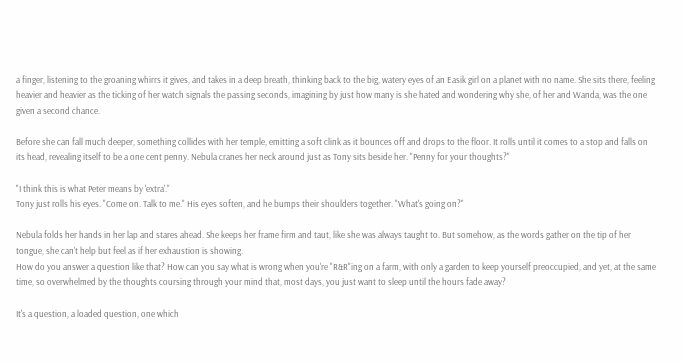a finger, listening to the groaning whirrs it gives, and takes in a deep breath, thinking back to the big, watery eyes of an Easik girl on a planet with no name. She sits there, feeling heavier and heavier as the ticking of her watch signals the passing seconds, imagining by just how many is she hated and wondering why she, of her and Wanda, was the one given a second chance.

Before she can fall much deeper, something collides with her temple, emitting a soft clink as it bounces off and drops to the floor. It rolls until it comes to a stop and falls on its head, revealing itself to be a one cent penny. Nebula cranes her neck around just as Tony sits beside her. "Penny for your thoughts?"

"I think this is what Peter means by 'extra'."
Tony just rolls his eyes. "Come on. Talk to me." His eyes soften, and he bumps their shoulders together. "What's going on?"

Nebula folds her hands in her lap and stares ahead. She keeps her frame firm and taut, like she was always taught to. But somehow, as the words gather on the tip of her tongue, she can't help but feel as if her exhaustion is showing.
How do you answer a question like that? How can you say what is wrong when you're "R&R"ing on a farm, with only a garden to keep yourself preoccupied, and yet, at the same time, so overwhelmed by the thoughts coursing through your mind that, most days, you just want to sleep until the hours fade away?

It's a question, a loaded question, one which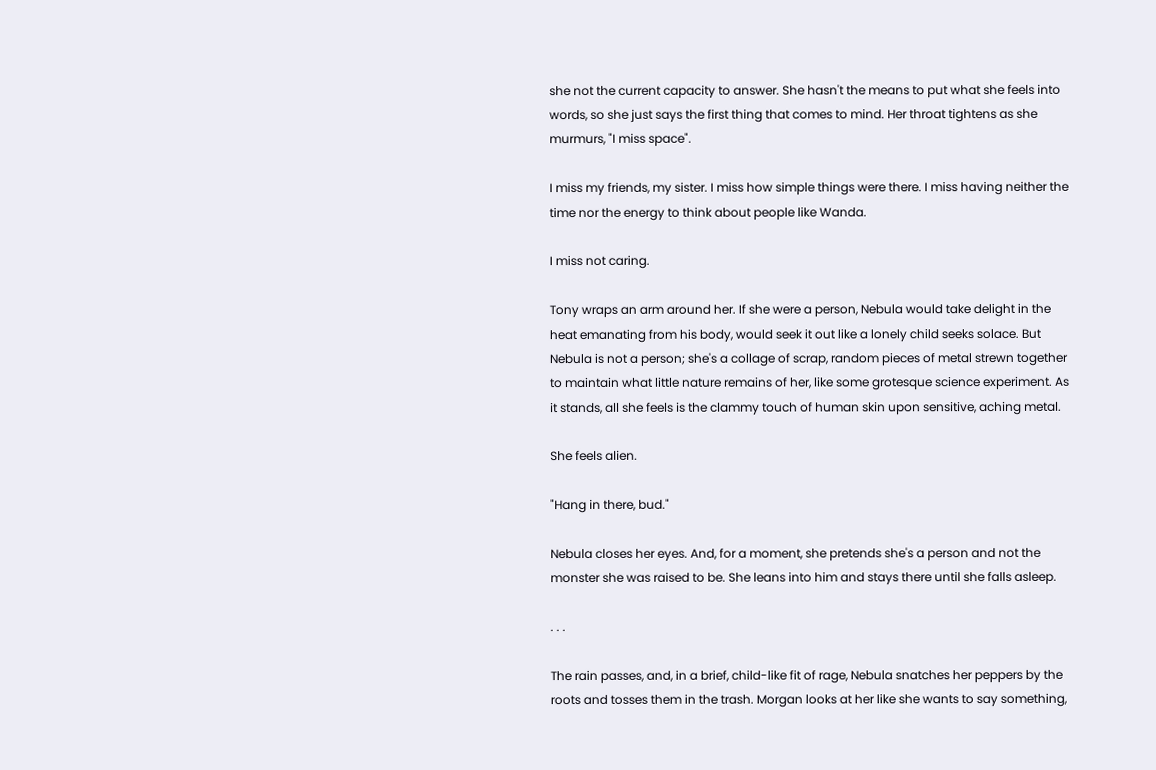she not the current capacity to answer. She hasn't the means to put what she feels into words, so she just says the first thing that comes to mind. Her throat tightens as she murmurs, "I miss space".

I miss my friends, my sister. I miss how simple things were there. I miss having neither the time nor the energy to think about people like Wanda.

I miss not caring.

Tony wraps an arm around her. If she were a person, Nebula would take delight in the heat emanating from his body, would seek it out like a lonely child seeks solace. But Nebula is not a person; she's a collage of scrap, random pieces of metal strewn together to maintain what little nature remains of her, like some grotesque science experiment. As it stands, all she feels is the clammy touch of human skin upon sensitive, aching metal.

She feels alien.

"Hang in there, bud."

Nebula closes her eyes. And, for a moment, she pretends she's a person and not the monster she was raised to be. She leans into him and stays there until she falls asleep.

. . .

The rain passes, and, in a brief, child-like fit of rage, Nebula snatches her peppers by the roots and tosses them in the trash. Morgan looks at her like she wants to say something,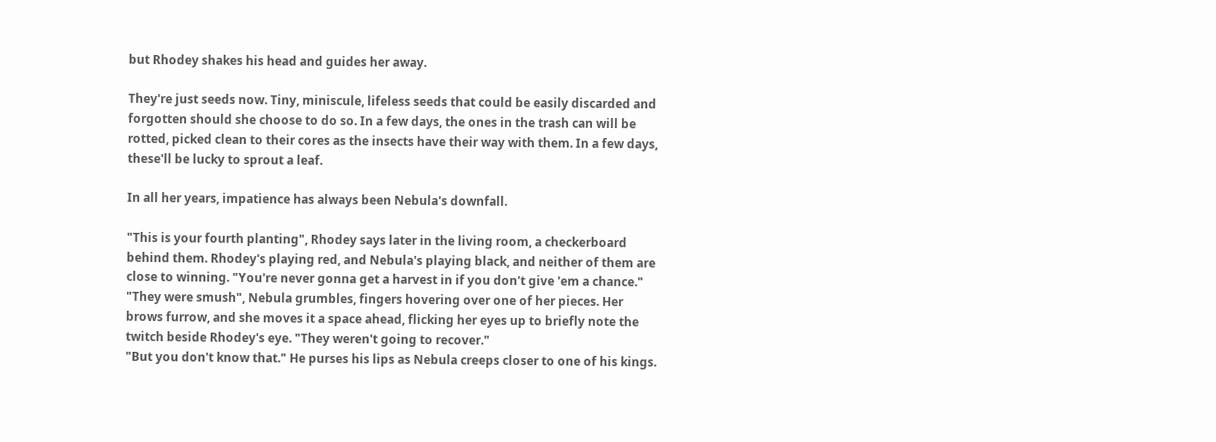but Rhodey shakes his head and guides her away.

They're just seeds now. Tiny, miniscule, lifeless seeds that could be easily discarded and forgotten should she choose to do so. In a few days, the ones in the trash can will be rotted, picked clean to their cores as the insects have their way with them. In a few days, these'll be lucky to sprout a leaf.

In all her years, impatience has always been Nebula's downfall.

"This is your fourth planting", Rhodey says later in the living room, a checkerboard behind them. Rhodey's playing red, and Nebula's playing black, and neither of them are close to winning. "You're never gonna get a harvest in if you don't give 'em a chance."
"They were smush", Nebula grumbles, fingers hovering over one of her pieces. Her brows furrow, and she moves it a space ahead, flicking her eyes up to briefly note the twitch beside Rhodey's eye. "They weren't going to recover."
"But you don't know that." He purses his lips as Nebula creeps closer to one of his kings.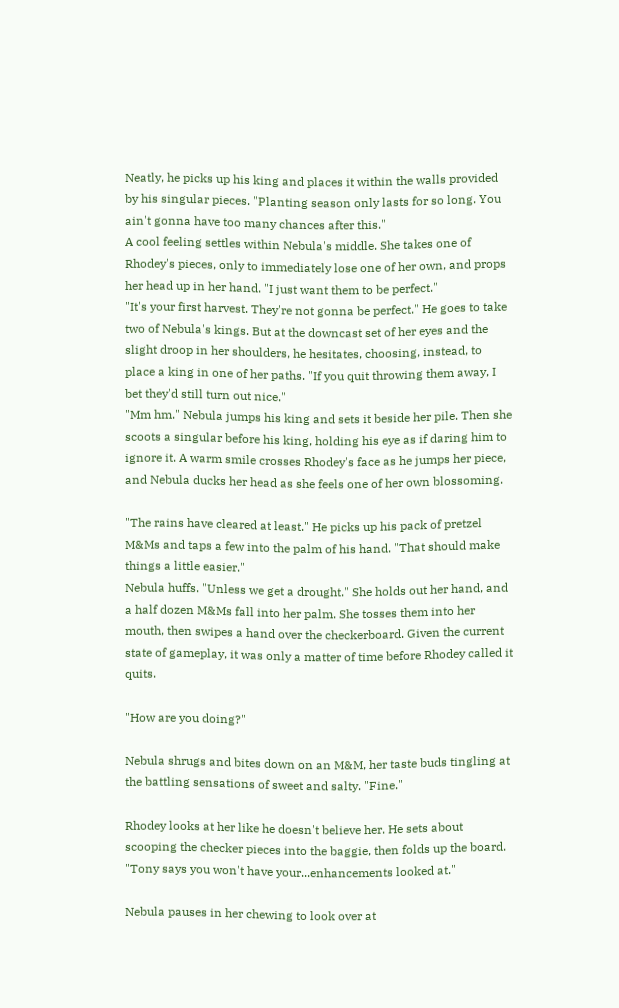Neatly, he picks up his king and places it within the walls provided by his singular pieces. "Planting season only lasts for so long. You ain't gonna have too many chances after this."
A cool feeling settles within Nebula's middle. She takes one of Rhodey's pieces, only to immediately lose one of her own, and props her head up in her hand. "I just want them to be perfect."
"It's your first harvest. They're not gonna be perfect." He goes to take two of Nebula's kings. But at the downcast set of her eyes and the slight droop in her shoulders, he hesitates, choosing, instead, to place a king in one of her paths. "If you quit throwing them away, I bet they'd still turn out nice."
"Mm hm." Nebula jumps his king and sets it beside her pile. Then she scoots a singular before his king, holding his eye as if daring him to ignore it. A warm smile crosses Rhodey's face as he jumps her piece, and Nebula ducks her head as she feels one of her own blossoming.

"The rains have cleared at least." He picks up his pack of pretzel M&Ms and taps a few into the palm of his hand. "That should make things a little easier."
Nebula huffs. "Unless we get a drought." She holds out her hand, and a half dozen M&Ms fall into her palm. She tosses them into her mouth, then swipes a hand over the checkerboard. Given the current state of gameplay, it was only a matter of time before Rhodey called it quits.

"How are you doing?"

Nebula shrugs and bites down on an M&M, her taste buds tingling at the battling sensations of sweet and salty. "Fine."

Rhodey looks at her like he doesn't believe her. He sets about scooping the checker pieces into the baggie, then folds up the board. "Tony says you won't have your...enhancements looked at."

Nebula pauses in her chewing to look over at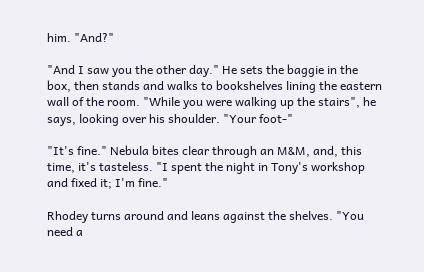him. "And?"

"And I saw you the other day." He sets the baggie in the box, then stands and walks to bookshelves lining the eastern wall of the room. "While you were walking up the stairs", he says, looking over his shoulder. "Your foot-"

"It's fine." Nebula bites clear through an M&M, and, this time, it's tasteless. "I spent the night in Tony's workshop and fixed it; I'm fine."

Rhodey turns around and leans against the shelves. "You need a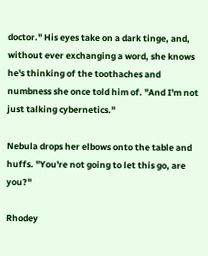doctor." His eyes take on a dark tinge, and, without ever exchanging a word, she knows he's thinking of the toothaches and numbness she once told him of. "And I'm not just talking cybernetics."

Nebula drops her elbows onto the table and huffs. "You're not going to let this go, are you?"

Rhodey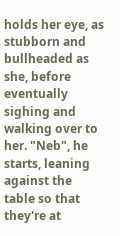holds her eye, as stubborn and bullheaded as she, before eventually sighing and walking over to her. "Neb", he starts, leaning against the table so that they're at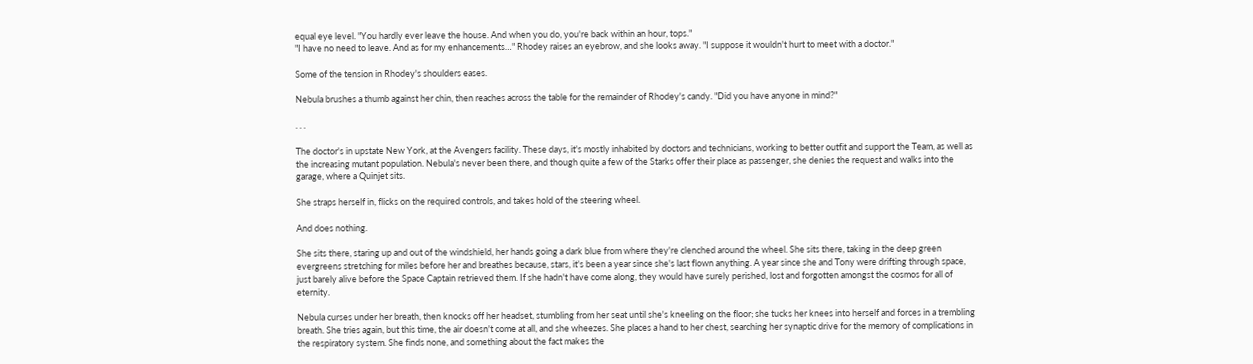equal eye level. "You hardly ever leave the house. And when you do, you're back within an hour, tops."
"I have no need to leave. And as for my enhancements…" Rhodey raises an eyebrow, and she looks away. "I suppose it wouldn't hurt to meet with a doctor."

Some of the tension in Rhodey's shoulders eases.

Nebula brushes a thumb against her chin, then reaches across the table for the remainder of Rhodey's candy. "Did you have anyone in mind?"

. . .

The doctor's in upstate New York, at the Avengers facility. These days, it's mostly inhabited by doctors and technicians, working to better outfit and support the Team, as well as the increasing mutant population. Nebula's never been there, and though quite a few of the Starks offer their place as passenger, she denies the request and walks into the garage, where a Quinjet sits.

She straps herself in, flicks on the required controls, and takes hold of the steering wheel.

And does nothing.

She sits there, staring up and out of the windshield, her hands going a dark blue from where they're clenched around the wheel. She sits there, taking in the deep green evergreens stretching for miles before her and breathes because, stars, it's been a year since she's last flown anything. A year since she and Tony were drifting through space, just barely alive before the Space Captain retrieved them. If she hadn't have come along, they would have surely perished, lost and forgotten amongst the cosmos for all of eternity.

Nebula curses under her breath, then knocks off her headset, stumbling from her seat until she's kneeling on the floor; she tucks her knees into herself and forces in a trembling breath. She tries again, but this time, the air doesn't come at all, and she wheezes. She places a hand to her chest, searching her synaptic drive for the memory of complications in the respiratory system. She finds none, and something about the fact makes the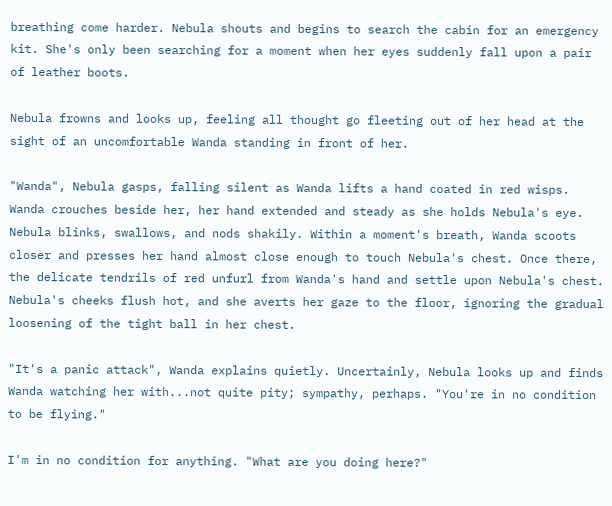breathing come harder. Nebula shouts and begins to search the cabin for an emergency kit. She's only been searching for a moment when her eyes suddenly fall upon a pair of leather boots.

Nebula frowns and looks up, feeling all thought go fleeting out of her head at the sight of an uncomfortable Wanda standing in front of her.

"Wanda", Nebula gasps, falling silent as Wanda lifts a hand coated in red wisps. Wanda crouches beside her, her hand extended and steady as she holds Nebula's eye. Nebula blinks, swallows, and nods shakily. Within a moment's breath, Wanda scoots closer and presses her hand almost close enough to touch Nebula's chest. Once there, the delicate tendrils of red unfurl from Wanda's hand and settle upon Nebula's chest. Nebula's cheeks flush hot, and she averts her gaze to the floor, ignoring the gradual loosening of the tight ball in her chest.

"It's a panic attack", Wanda explains quietly. Uncertainly, Nebula looks up and finds Wanda watching her with...not quite pity; sympathy, perhaps. "You're in no condition to be flying."

I'm in no condition for anything. "What are you doing here?"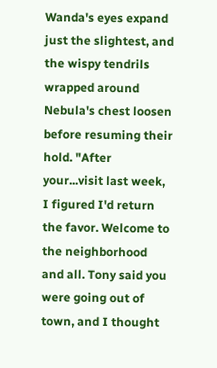Wanda's eyes expand just the slightest, and the wispy tendrils wrapped around Nebula's chest loosen before resuming their hold. "After your...visit last week, I figured I'd return the favor. Welcome to the neighborhood and all. Tony said you were going out of town, and I thought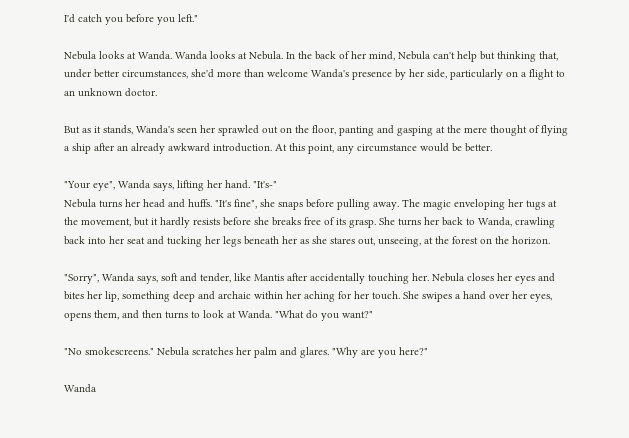I'd catch you before you left."

Nebula looks at Wanda. Wanda looks at Nebula. In the back of her mind, Nebula can't help but thinking that, under better circumstances, she'd more than welcome Wanda's presence by her side, particularly on a flight to an unknown doctor.

But as it stands, Wanda's seen her sprawled out on the floor, panting and gasping at the mere thought of flying a ship after an already awkward introduction. At this point, any circumstance would be better.

"Your eye", Wanda says, lifting her hand. "It's-"
Nebula turns her head and huffs. "It's fine", she snaps before pulling away. The magic enveloping her tugs at the movement, but it hardly resists before she breaks free of its grasp. She turns her back to Wanda, crawling back into her seat and tucking her legs beneath her as she stares out, unseeing, at the forest on the horizon.

"Sorry", Wanda says, soft and tender, like Mantis after accidentally touching her. Nebula closes her eyes and bites her lip, something deep and archaic within her aching for her touch. She swipes a hand over her eyes, opens them, and then turns to look at Wanda. "What do you want?"

"No smokescreens." Nebula scratches her palm and glares. "Why are you here?"

Wanda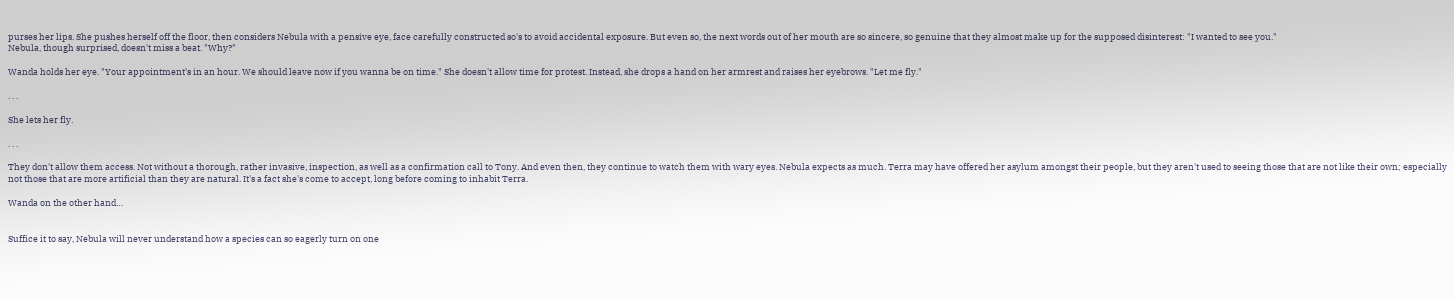purses her lips. She pushes herself off the floor, then considers Nebula with a pensive eye, face carefully constructed so's to avoid accidental exposure. But even so, the next words out of her mouth are so sincere, so genuine that they almost make up for the supposed disinterest: "I wanted to see you."
Nebula, though surprised, doesn't miss a beat. "Why?"

Wanda holds her eye. "Your appointment's in an hour. We should leave now if you wanna be on time." She doesn't allow time for protest. Instead, she drops a hand on her armrest and raises her eyebrows. "Let me fly."

. . .

She lets her fly.

. . .

They don't allow them access. Not without a thorough, rather invasive, inspection, as well as a confirmation call to Tony. And even then, they continue to watch them with wary eyes. Nebula expects as much. Terra may have offered her asylum amongst their people, but they aren't used to seeing those that are not like their own; especially not those that are more artificial than they are natural. It's a fact she's come to accept, long before coming to inhabit Terra.

Wanda on the other hand…


Suffice it to say, Nebula will never understand how a species can so eagerly turn on one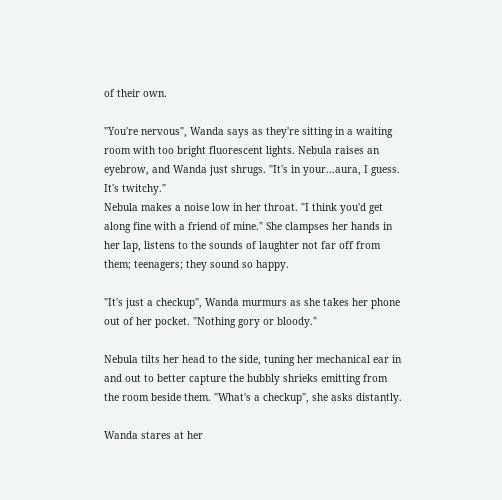of their own.

"You're nervous", Wanda says as they're sitting in a waiting room with too bright fluorescent lights. Nebula raises an eyebrow, and Wanda just shrugs. "It's in your...aura, I guess. It's twitchy."
Nebula makes a noise low in her throat. "I think you'd get along fine with a friend of mine." She clampses her hands in her lap, listens to the sounds of laughter not far off from them; teenagers; they sound so happy.

"It's just a checkup", Wanda murmurs as she takes her phone out of her pocket. "Nothing gory or bloody."

Nebula tilts her head to the side, tuning her mechanical ear in and out to better capture the bubbly shrieks emitting from the room beside them. "What's a checkup", she asks distantly.

Wanda stares at her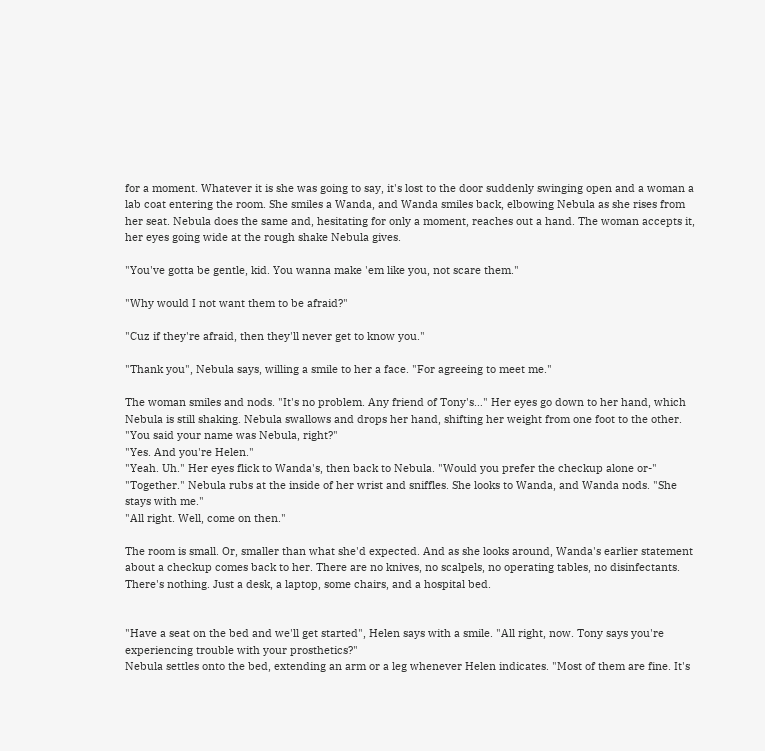for a moment. Whatever it is she was going to say, it's lost to the door suddenly swinging open and a woman a lab coat entering the room. She smiles a Wanda, and Wanda smiles back, elbowing Nebula as she rises from her seat. Nebula does the same and, hesitating for only a moment, reaches out a hand. The woman accepts it, her eyes going wide at the rough shake Nebula gives.

"You've gotta be gentle, kid. You wanna make 'em like you, not scare them."

"Why would I not want them to be afraid?"

"Cuz if they're afraid, then they'll never get to know you."

"Thank you", Nebula says, willing a smile to her a face. "For agreeing to meet me."

The woman smiles and nods. "It's no problem. Any friend of Tony's…" Her eyes go down to her hand, which Nebula is still shaking. Nebula swallows and drops her hand, shifting her weight from one foot to the other. "You said your name was Nebula, right?"
"Yes. And you're Helen."
"Yeah. Uh." Her eyes flick to Wanda's, then back to Nebula. "Would you prefer the checkup alone or-"
"Together." Nebula rubs at the inside of her wrist and sniffles. She looks to Wanda, and Wanda nods. "She stays with me."
"All right. Well, come on then."

The room is small. Or, smaller than what she'd expected. And as she looks around, Wanda's earlier statement about a checkup comes back to her. There are no knives, no scalpels, no operating tables, no disinfectants. There's nothing. Just a desk, a laptop, some chairs, and a hospital bed.


"Have a seat on the bed and we'll get started", Helen says with a smile. "All right, now. Tony says you're experiencing trouble with your prosthetics?"
Nebula settles onto the bed, extending an arm or a leg whenever Helen indicates. "Most of them are fine. It's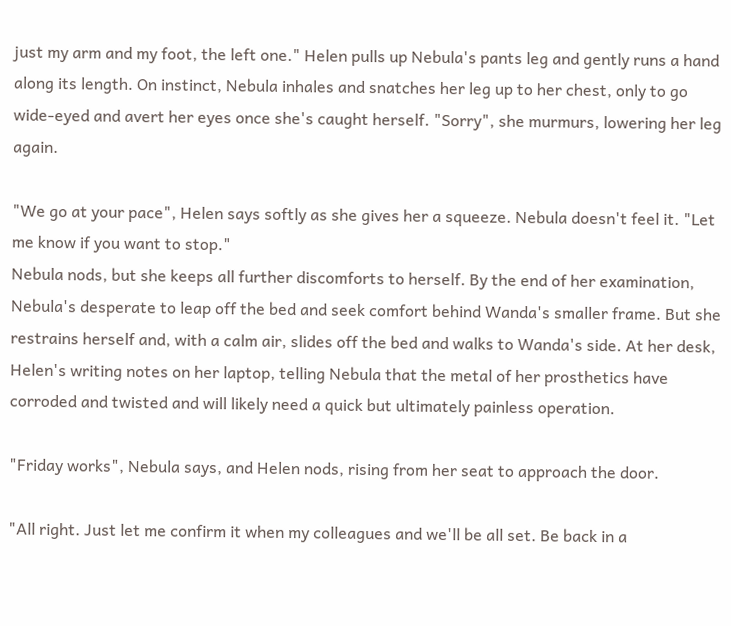just my arm and my foot, the left one." Helen pulls up Nebula's pants leg and gently runs a hand along its length. On instinct, Nebula inhales and snatches her leg up to her chest, only to go wide-eyed and avert her eyes once she's caught herself. "Sorry", she murmurs, lowering her leg again.

"We go at your pace", Helen says softly as she gives her a squeeze. Nebula doesn't feel it. "Let me know if you want to stop."
Nebula nods, but she keeps all further discomforts to herself. By the end of her examination, Nebula's desperate to leap off the bed and seek comfort behind Wanda's smaller frame. But she restrains herself and, with a calm air, slides off the bed and walks to Wanda's side. At her desk, Helen's writing notes on her laptop, telling Nebula that the metal of her prosthetics have corroded and twisted and will likely need a quick but ultimately painless operation.

"Friday works", Nebula says, and Helen nods, rising from her seat to approach the door.

"All right. Just let me confirm it when my colleagues and we'll be all set. Be back in a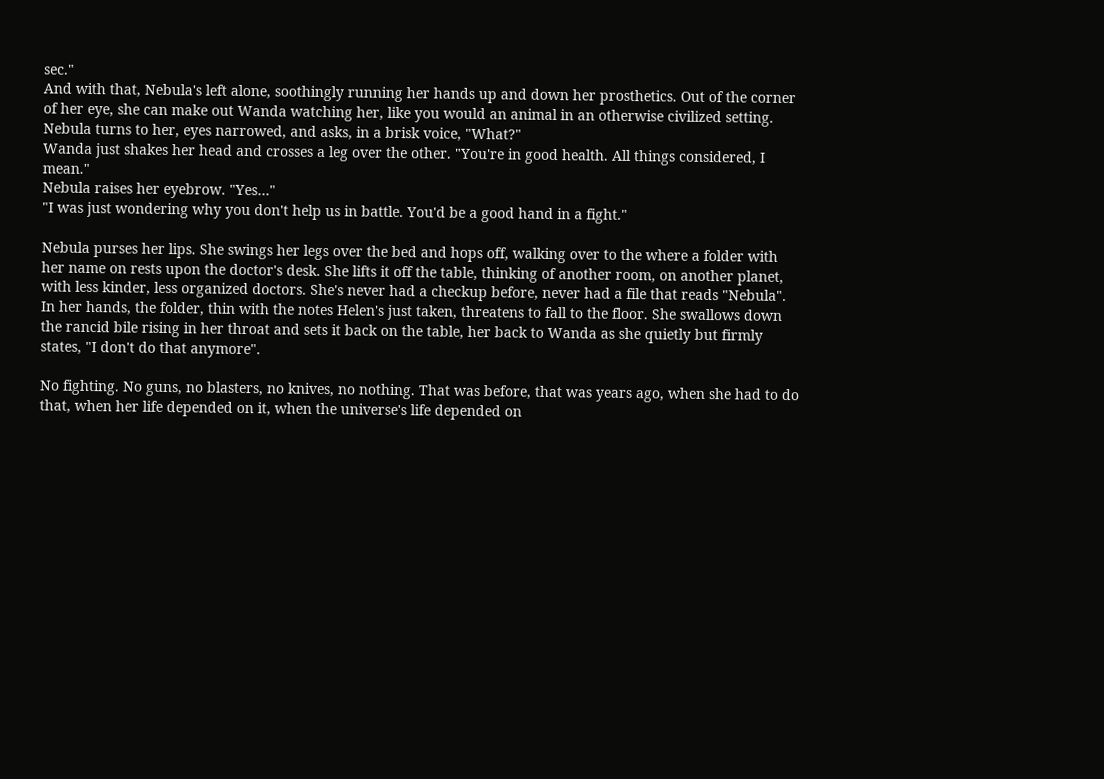sec."
And with that, Nebula's left alone, soothingly running her hands up and down her prosthetics. Out of the corner of her eye, she can make out Wanda watching her, like you would an animal in an otherwise civilized setting. Nebula turns to her, eyes narrowed, and asks, in a brisk voice, "What?"
Wanda just shakes her head and crosses a leg over the other. "You're in good health. All things considered, I mean."
Nebula raises her eyebrow. "Yes…"
"I was just wondering why you don't help us in battle. You'd be a good hand in a fight."

Nebula purses her lips. She swings her legs over the bed and hops off, walking over to the where a folder with her name on rests upon the doctor's desk. She lifts it off the table, thinking of another room, on another planet, with less kinder, less organized doctors. She's never had a checkup before, never had a file that reads "Nebula". In her hands, the folder, thin with the notes Helen's just taken, threatens to fall to the floor. She swallows down the rancid bile rising in her throat and sets it back on the table, her back to Wanda as she quietly but firmly states, "I don't do that anymore".

No fighting. No guns, no blasters, no knives, no nothing. That was before, that was years ago, when she had to do that, when her life depended on it, when the universe's life depended on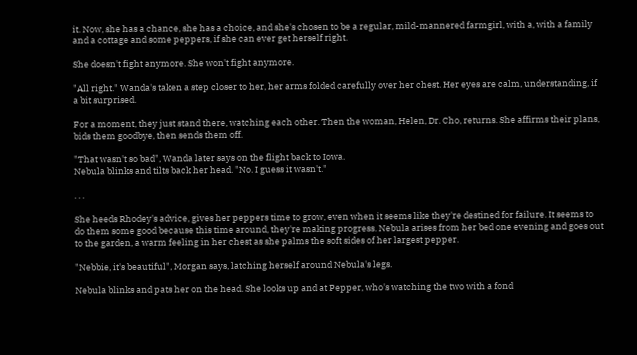it. Now, she has a chance, she has a choice, and she's chosen to be a regular, mild-mannered farmgirl, with a, with a family and a cottage and some peppers, if she can ever get herself right.

She doesn't fight anymore. She won't fight anymore.

"All right." Wanda's taken a step closer to her, her arms folded carefully over her chest. Her eyes are calm, understanding, if a bit surprised.

For a moment, they just stand there, watching each other. Then the woman, Helen, Dr. Cho, returns. She affirms their plans, bids them goodbye, then sends them off.

"That wasn't so bad", Wanda later says on the flight back to Iowa.
Nebula blinks and tilts back her head. "No. I guess it wasn't."

. . .

She heeds Rhodey's advice, gives her peppers time to grow, even when it seems like they're destined for failure. It seems to do them some good because this time around, they're making progress. Nebula arises from her bed one evening and goes out to the garden, a warm feeling in her chest as she palms the soft sides of her largest pepper.

"Nebbie, it's beautiful", Morgan says, latching herself around Nebula's legs.

Nebula blinks and pats her on the head. She looks up and at Pepper, who's watching the two with a fond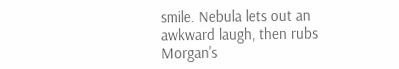smile. Nebula lets out an awkward laugh, then rubs Morgan's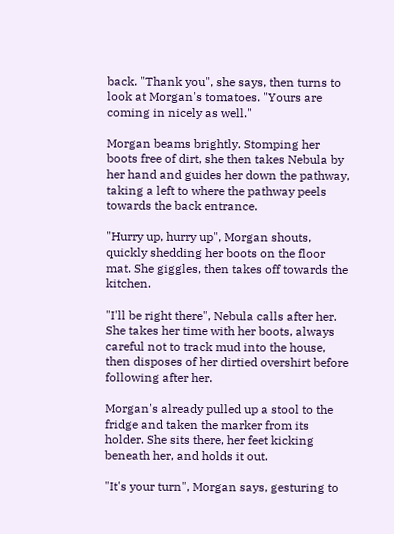back. "Thank you", she says, then turns to look at Morgan's tomatoes. "Yours are coming in nicely as well."

Morgan beams brightly. Stomping her boots free of dirt, she then takes Nebula by her hand and guides her down the pathway, taking a left to where the pathway peels towards the back entrance.

"Hurry up, hurry up", Morgan shouts, quickly shedding her boots on the floor mat. She giggles, then takes off towards the kitchen.

"I'll be right there", Nebula calls after her. She takes her time with her boots, always careful not to track mud into the house, then disposes of her dirtied overshirt before following after her.

Morgan's already pulled up a stool to the fridge and taken the marker from its holder. She sits there, her feet kicking beneath her, and holds it out.

"It's your turn", Morgan says, gesturing to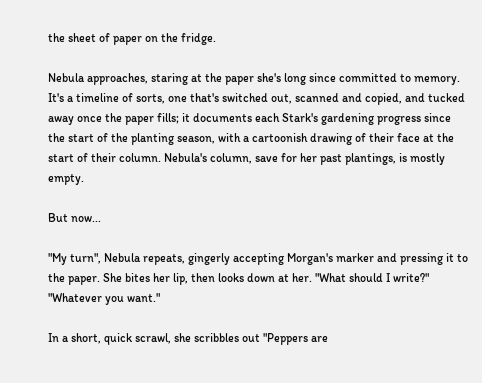the sheet of paper on the fridge.

Nebula approaches, staring at the paper she's long since committed to memory. It's a timeline of sorts, one that's switched out, scanned and copied, and tucked away once the paper fills; it documents each Stark's gardening progress since the start of the planting season, with a cartoonish drawing of their face at the start of their column. Nebula's column, save for her past plantings, is mostly empty.

But now...

"My turn", Nebula repeats, gingerly accepting Morgan's marker and pressing it to the paper. She bites her lip, then looks down at her. "What should I write?"
"Whatever you want."

In a short, quick scrawl, she scribbles out "Peppers are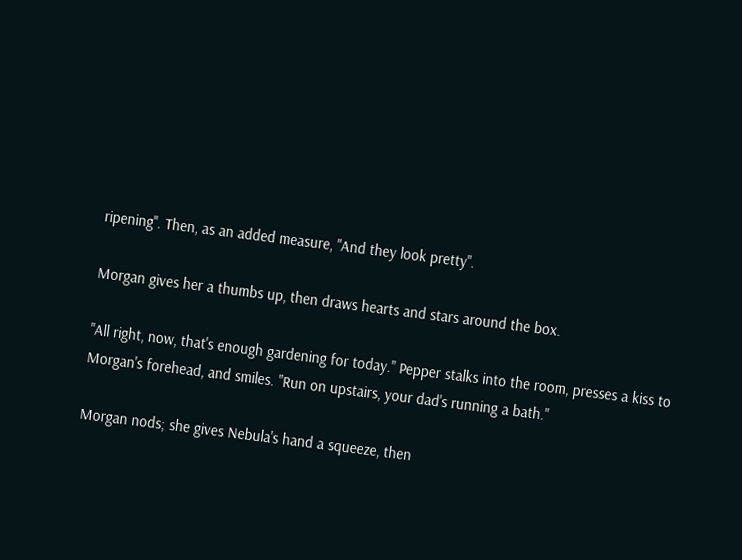ripening". Then, as an added measure, "And they look pretty".

Morgan gives her a thumbs up, then draws hearts and stars around the box.

"All right, now, that's enough gardening for today." Pepper stalks into the room, presses a kiss to Morgan's forehead, and smiles. "Run on upstairs, your dad's running a bath."

Morgan nods; she gives Nebula's hand a squeeze, then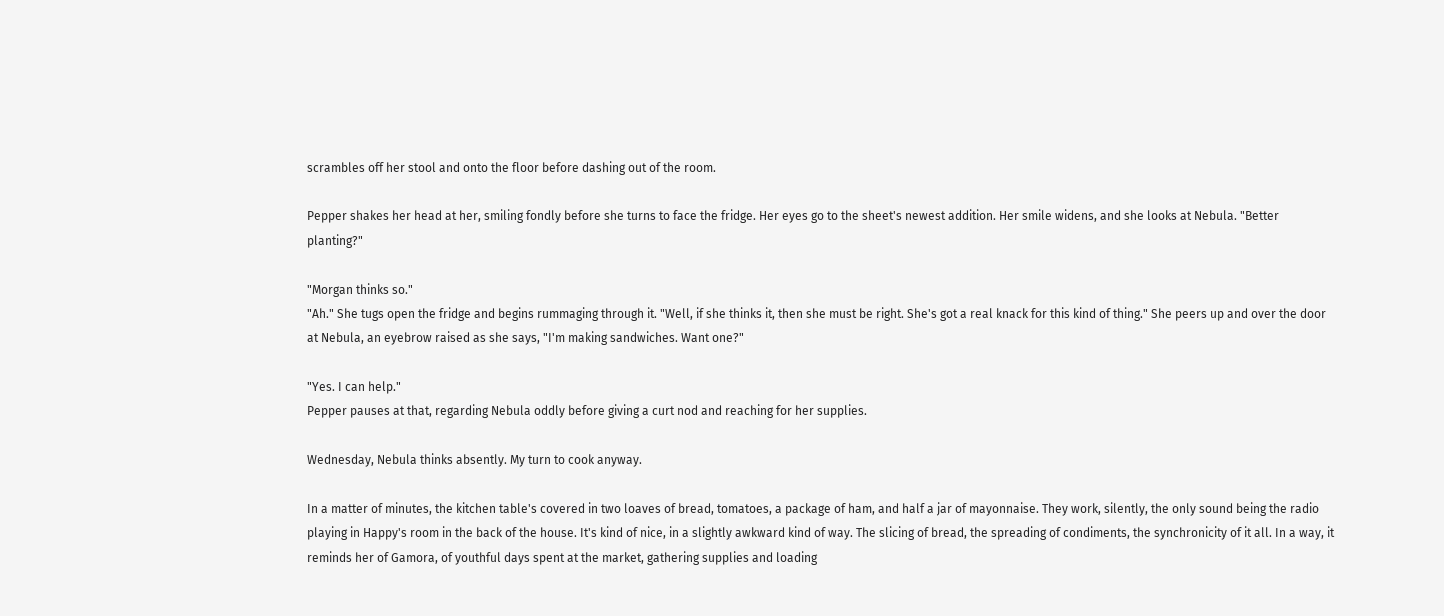scrambles off her stool and onto the floor before dashing out of the room.

Pepper shakes her head at her, smiling fondly before she turns to face the fridge. Her eyes go to the sheet's newest addition. Her smile widens, and she looks at Nebula. "Better planting?"

"Morgan thinks so."
"Ah." She tugs open the fridge and begins rummaging through it. "Well, if she thinks it, then she must be right. She's got a real knack for this kind of thing." She peers up and over the door at Nebula, an eyebrow raised as she says, "I'm making sandwiches. Want one?"

"Yes. I can help."
Pepper pauses at that, regarding Nebula oddly before giving a curt nod and reaching for her supplies.

Wednesday, Nebula thinks absently. My turn to cook anyway.

In a matter of minutes, the kitchen table's covered in two loaves of bread, tomatoes, a package of ham, and half a jar of mayonnaise. They work, silently, the only sound being the radio playing in Happy's room in the back of the house. It's kind of nice, in a slightly awkward kind of way. The slicing of bread, the spreading of condiments, the synchronicity of it all. In a way, it reminds her of Gamora, of youthful days spent at the market, gathering supplies and loading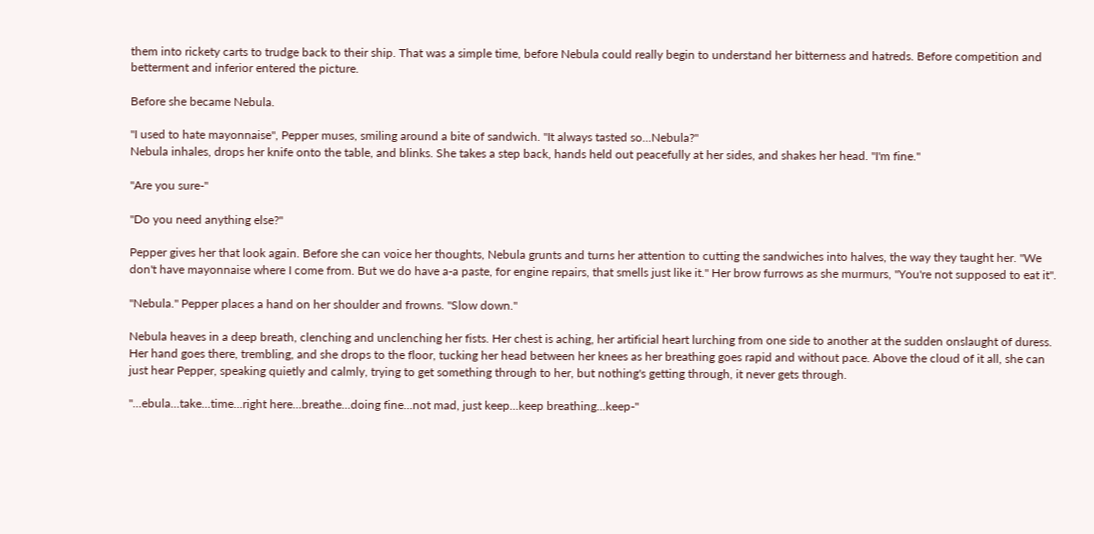them into rickety carts to trudge back to their ship. That was a simple time, before Nebula could really begin to understand her bitterness and hatreds. Before competition and betterment and inferior entered the picture.

Before she became Nebula.

"I used to hate mayonnaise", Pepper muses, smiling around a bite of sandwich. "It always tasted so...Nebula?"
Nebula inhales, drops her knife onto the table, and blinks. She takes a step back, hands held out peacefully at her sides, and shakes her head. "I'm fine."

"Are you sure-"

"Do you need anything else?"

Pepper gives her that look again. Before she can voice her thoughts, Nebula grunts and turns her attention to cutting the sandwiches into halves, the way they taught her. "We don't have mayonnaise where I come from. But we do have a-a paste, for engine repairs, that smells just like it." Her brow furrows as she murmurs, "You're not supposed to eat it".

"Nebula." Pepper places a hand on her shoulder and frowns. "Slow down."

Nebula heaves in a deep breath, clenching and unclenching her fists. Her chest is aching, her artificial heart lurching from one side to another at the sudden onslaught of duress. Her hand goes there, trembling, and she drops to the floor, tucking her head between her knees as her breathing goes rapid and without pace. Above the cloud of it all, she can just hear Pepper, speaking quietly and calmly, trying to get something through to her, but nothing's getting through, it never gets through.

"...ebula...take...time...right here...breathe...doing fine...not mad, just keep...keep breathing...keep-"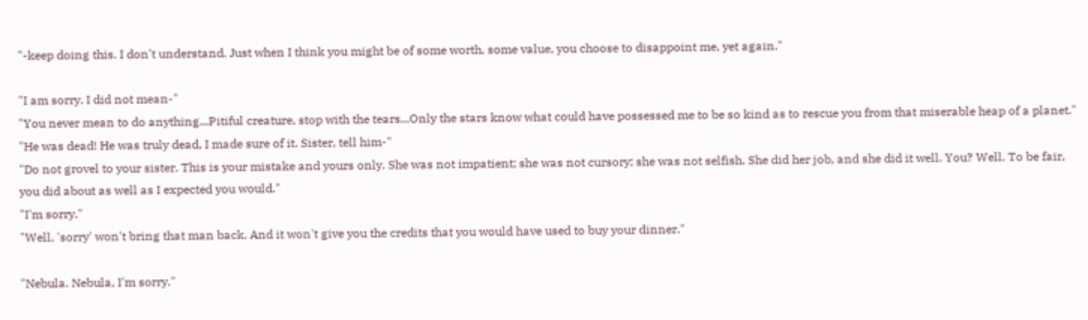"-keep doing this. I don't understand. Just when I think you might be of some worth, some value, you choose to disappoint me, yet again."

"I am sorry. I did not mean-"
"You never mean to do anything...Pitiful creature, stop with the tears...Only the stars know what could have possessed me to be so kind as to rescue you from that miserable heap of a planet."
"He was dead! He was truly dead, I made sure of it. Sister, tell him-"
"Do not grovel to your sister. This is your mistake and yours only. She was not impatient; she was not cursory; she was not selfish. She did her job, and she did it well. You? Well. To be fair, you did about as well as I expected you would."
"I'm sorry."
"Well, 'sorry' won't bring that man back. And it won't give you the credits that you would have used to buy your dinner."

"Nebula. Nebula, I'm sorry."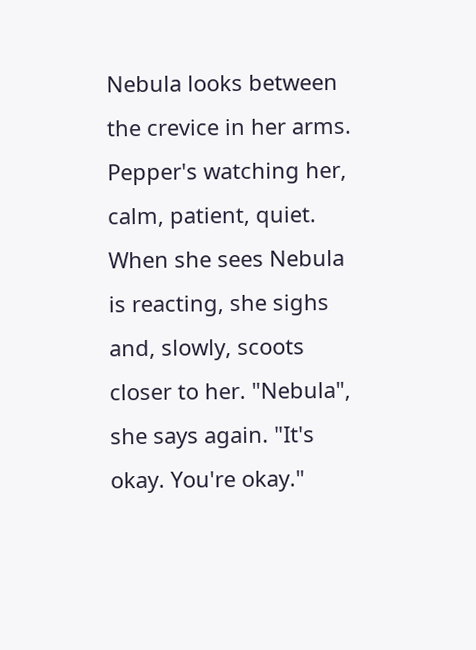Nebula looks between the crevice in her arms. Pepper's watching her, calm, patient, quiet. When she sees Nebula is reacting, she sighs and, slowly, scoots closer to her. "Nebula", she says again. "It's okay. You're okay."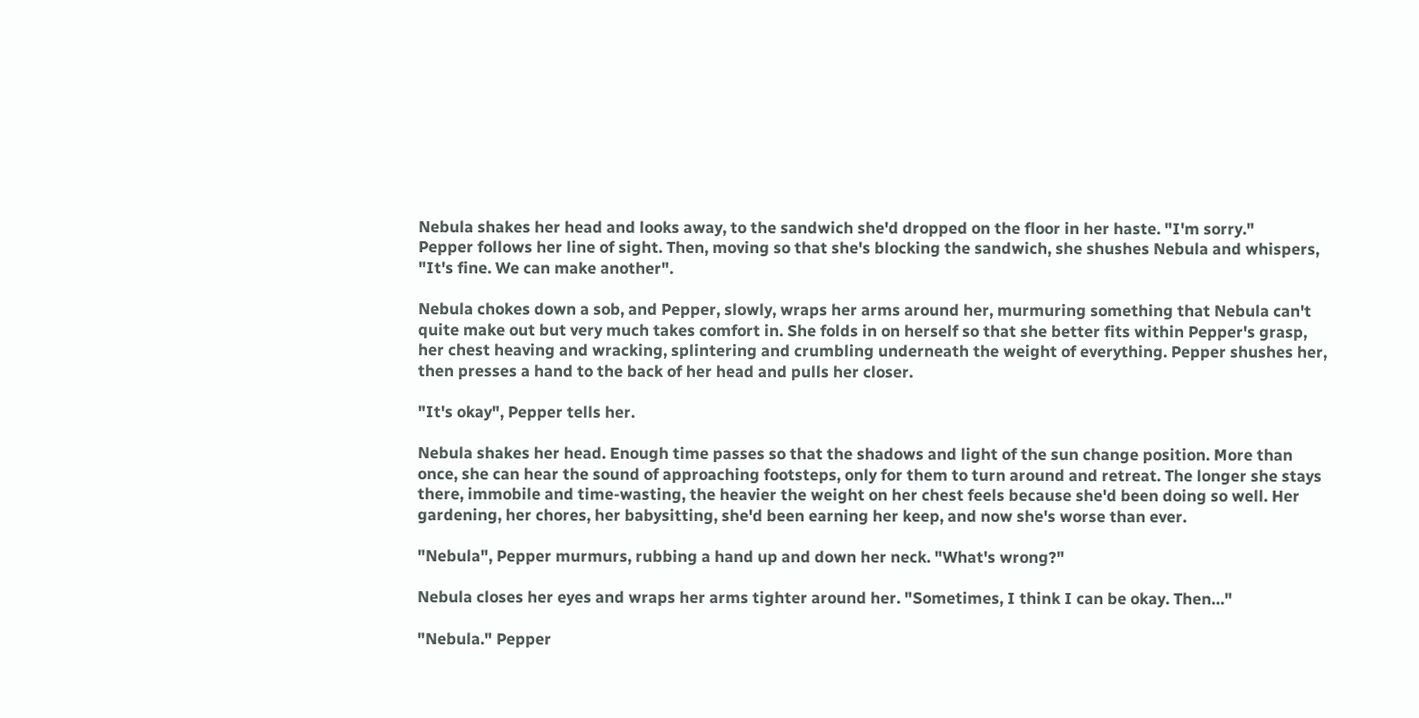Nebula shakes her head and looks away, to the sandwich she'd dropped on the floor in her haste. "I'm sorry."
Pepper follows her line of sight. Then, moving so that she's blocking the sandwich, she shushes Nebula and whispers, "It's fine. We can make another".

Nebula chokes down a sob, and Pepper, slowly, wraps her arms around her, murmuring something that Nebula can't quite make out but very much takes comfort in. She folds in on herself so that she better fits within Pepper's grasp, her chest heaving and wracking, splintering and crumbling underneath the weight of everything. Pepper shushes her, then presses a hand to the back of her head and pulls her closer.

"It's okay", Pepper tells her.

Nebula shakes her head. Enough time passes so that the shadows and light of the sun change position. More than once, she can hear the sound of approaching footsteps, only for them to turn around and retreat. The longer she stays there, immobile and time-wasting, the heavier the weight on her chest feels because she'd been doing so well. Her gardening, her chores, her babysitting, she'd been earning her keep, and now she's worse than ever.

"Nebula", Pepper murmurs, rubbing a hand up and down her neck. "What's wrong?"

Nebula closes her eyes and wraps her arms tighter around her. "Sometimes, I think I can be okay. Then…"

"Nebula." Pepper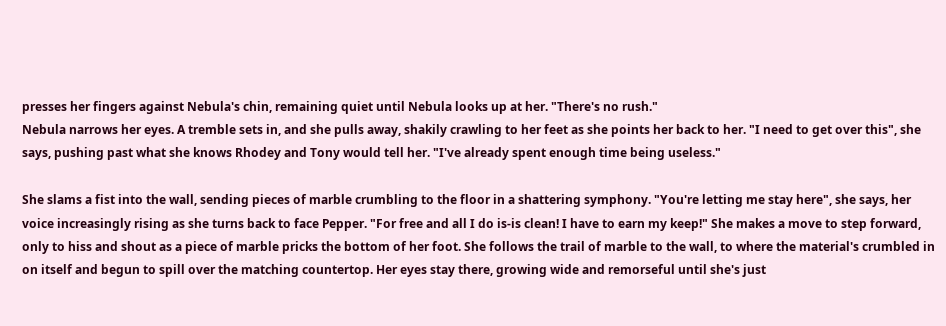presses her fingers against Nebula's chin, remaining quiet until Nebula looks up at her. "There's no rush."
Nebula narrows her eyes. A tremble sets in, and she pulls away, shakily crawling to her feet as she points her back to her. "I need to get over this", she says, pushing past what she knows Rhodey and Tony would tell her. "I've already spent enough time being useless."

She slams a fist into the wall, sending pieces of marble crumbling to the floor in a shattering symphony. "You're letting me stay here", she says, her voice increasingly rising as she turns back to face Pepper. "For free and all I do is-is clean! I have to earn my keep!" She makes a move to step forward, only to hiss and shout as a piece of marble pricks the bottom of her foot. She follows the trail of marble to the wall, to where the material's crumbled in on itself and begun to spill over the matching countertop. Her eyes stay there, growing wide and remorseful until she's just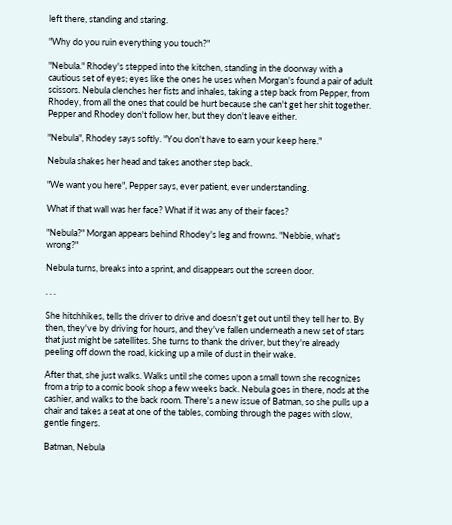left there, standing and staring.

"Why do you ruin everything you touch?"

"Nebula." Rhodey's stepped into the kitchen, standing in the doorway with a cautious set of eyes; eyes like the ones he uses when Morgan's found a pair of adult scissors. Nebula clenches her fists and inhales, taking a step back from Pepper, from Rhodey, from all the ones that could be hurt because she can't get her shit together. Pepper and Rhodey don't follow her, but they don't leave either.

"Nebula", Rhodey says softly. "You don't have to earn your keep here."

Nebula shakes her head and takes another step back.

"We want you here", Pepper says, ever patient, ever understanding.

What if that wall was her face? What if it was any of their faces?

"Nebula?" Morgan appears behind Rhodey's leg and frowns. "Nebbie, what's wrong?"

Nebula turns, breaks into a sprint, and disappears out the screen door.

. . .

She hitchhikes, tells the driver to drive and doesn't get out until they tell her to. By then, they've by driving for hours, and they've fallen underneath a new set of stars that just might be satellites. She turns to thank the driver, but they're already peeling off down the road, kicking up a mile of dust in their wake.

After that, she just walks. Walks until she comes upon a small town she recognizes from a trip to a comic book shop a few weeks back. Nebula goes in there, nods at the cashier, and walks to the back room. There's a new issue of Batman, so she pulls up a chair and takes a seat at one of the tables, combing through the pages with slow, gentle fingers.

Batman, Nebula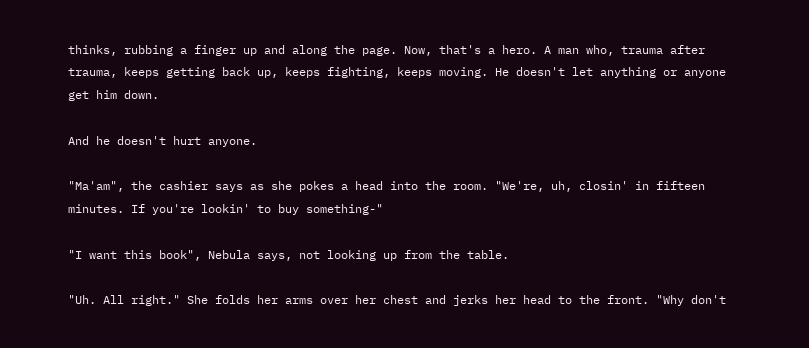thinks, rubbing a finger up and along the page. Now, that's a hero. A man who, trauma after trauma, keeps getting back up, keeps fighting, keeps moving. He doesn't let anything or anyone get him down.

And he doesn't hurt anyone.

"Ma'am", the cashier says as she pokes a head into the room. "We're, uh, closin' in fifteen minutes. If you're lookin' to buy something-"

"I want this book", Nebula says, not looking up from the table.

"Uh. All right." She folds her arms over her chest and jerks her head to the front. "Why don't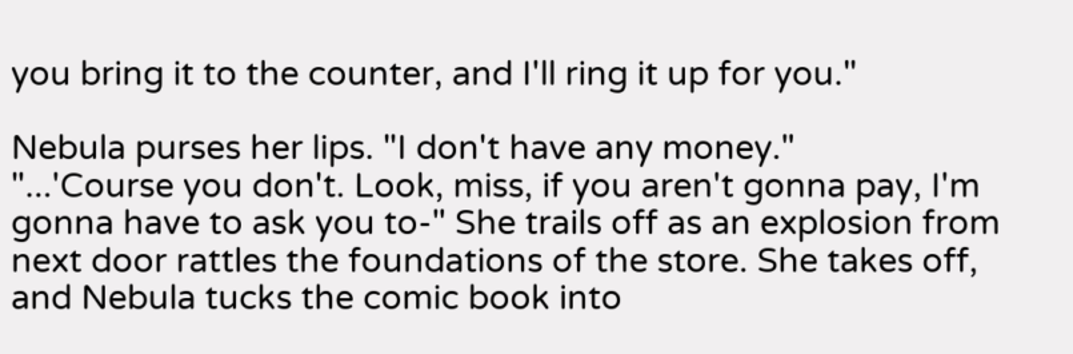you bring it to the counter, and I'll ring it up for you."

Nebula purses her lips. "I don't have any money."
"...'Course you don't. Look, miss, if you aren't gonna pay, I'm gonna have to ask you to-" She trails off as an explosion from next door rattles the foundations of the store. She takes off, and Nebula tucks the comic book into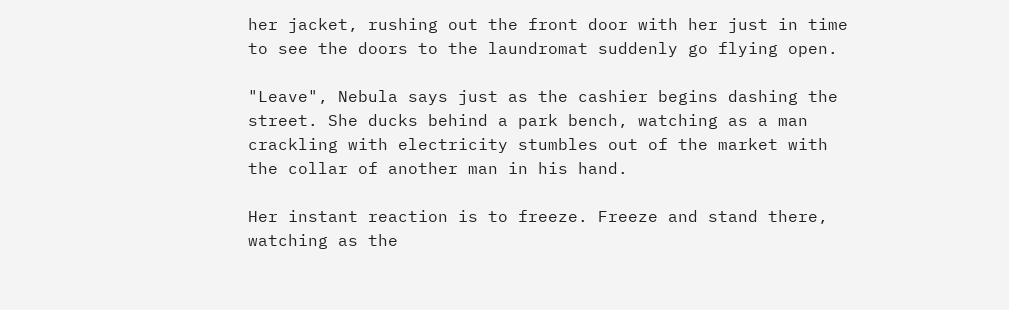her jacket, rushing out the front door with her just in time to see the doors to the laundromat suddenly go flying open.

"Leave", Nebula says just as the cashier begins dashing the street. She ducks behind a park bench, watching as a man crackling with electricity stumbles out of the market with the collar of another man in his hand.

Her instant reaction is to freeze. Freeze and stand there, watching as the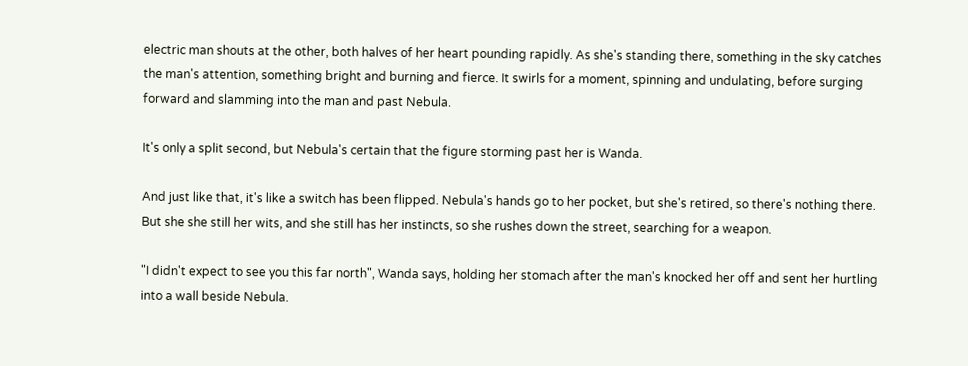electric man shouts at the other, both halves of her heart pounding rapidly. As she's standing there, something in the sky catches the man's attention, something bright and burning and fierce. It swirls for a moment, spinning and undulating, before surging forward and slamming into the man and past Nebula.

It's only a split second, but Nebula's certain that the figure storming past her is Wanda.

And just like that, it's like a switch has been flipped. Nebula's hands go to her pocket, but she's retired, so there's nothing there. But she she still her wits, and she still has her instincts, so she rushes down the street, searching for a weapon.

"I didn't expect to see you this far north", Wanda says, holding her stomach after the man's knocked her off and sent her hurtling into a wall beside Nebula.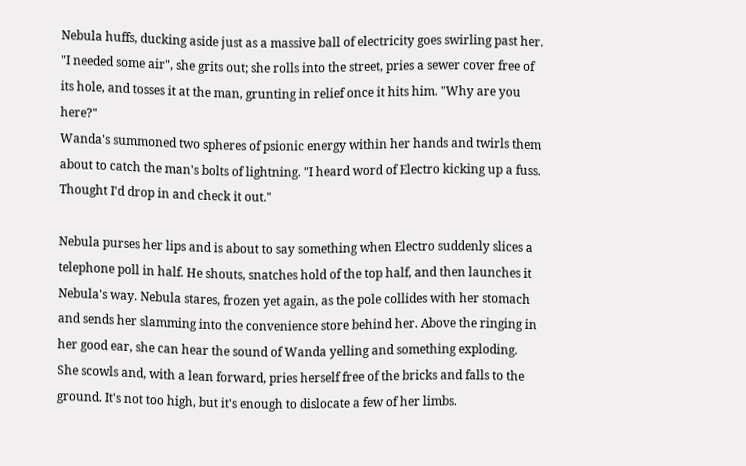Nebula huffs, ducking aside just as a massive ball of electricity goes swirling past her. "I needed some air", she grits out; she rolls into the street, pries a sewer cover free of its hole, and tosses it at the man, grunting in relief once it hits him. "Why are you here?"
Wanda's summoned two spheres of psionic energy within her hands and twirls them about to catch the man's bolts of lightning. "I heard word of Electro kicking up a fuss. Thought I'd drop in and check it out."

Nebula purses her lips and is about to say something when Electro suddenly slices a telephone poll in half. He shouts, snatches hold of the top half, and then launches it Nebula's way. Nebula stares, frozen yet again, as the pole collides with her stomach and sends her slamming into the convenience store behind her. Above the ringing in her good ear, she can hear the sound of Wanda yelling and something exploding. She scowls and, with a lean forward, pries herself free of the bricks and falls to the ground. It's not too high, but it's enough to dislocate a few of her limbs.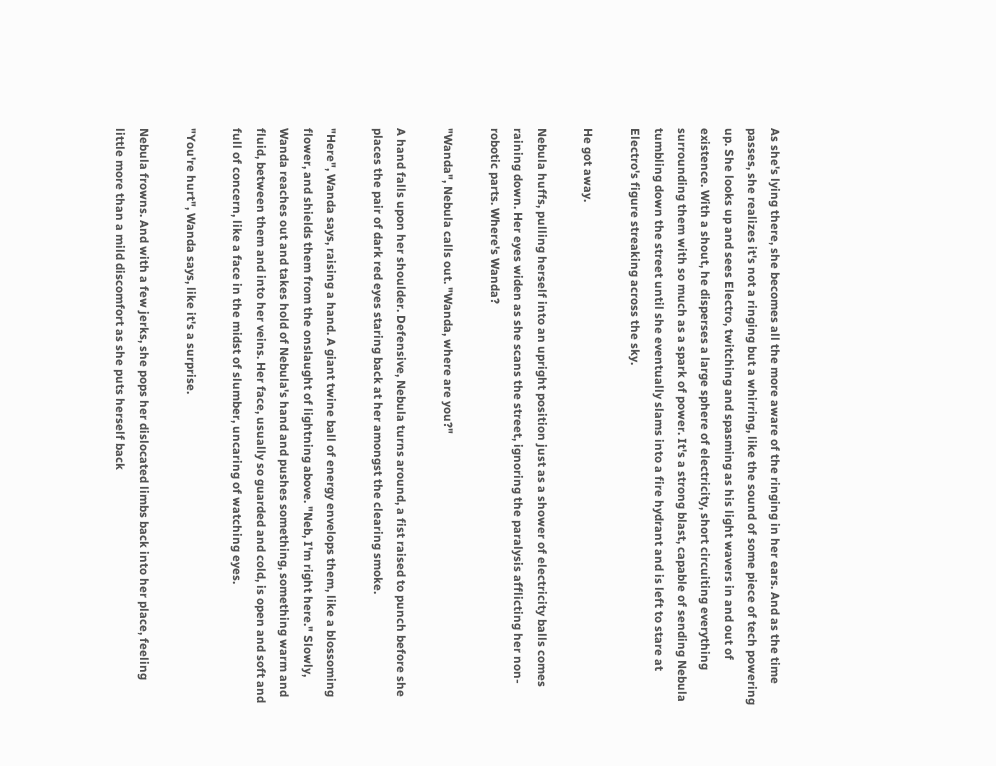As she's lying there, she becomes all the more aware of the ringing in her ears. And as the time passes, she realizes it's not a ringing but a whirring, like the sound of some piece of tech powering up. She looks up and sees Electro, twitching and spasming as his light wavers in and out of existence. With a shout, he disperses a large sphere of electricity, short circuiting everything surrounding them with so much as a spark of power. It's a strong blast, capable of sending Nebula tumbling down the street until she eventually slams into a fire hydrant and is left to stare at Electro's figure streaking across the sky.

He got away.

Nebula huffs, pulling herself into an upright position just as a shower of electricity balls comes raining down. Her eyes widen as she scans the street, ignoring the paralysis afflicting her non-robotic parts. Where's Wanda?

"Wanda", Nebula calls out. "Wanda, where are you?"

A hand falls upon her shoulder. Defensive, Nebula turns around, a fist raised to punch before she places the pair of dark red eyes staring back at her amongst the clearing smoke.

"Here", Wanda says, raising a hand. A giant twine ball of energy envelops them, like a blossoming flower, and shields them from the onslaught of lightning above. "Neb, I'm right here." Slowly, Wanda reaches out and takes hold of Nebula's hand and pushes something, something warm and fluid, between them and into her veins. Her face, usually so guarded and cold, is open and soft and full of concern, like a face in the midst of slumber, uncaring of watching eyes.

"You're hurt", Wanda says, like it's a surprise.

Nebula frowns. And with a few jerks, she pops her dislocated limbs back into her place, feeling little more than a mild discomfort as she puts herself back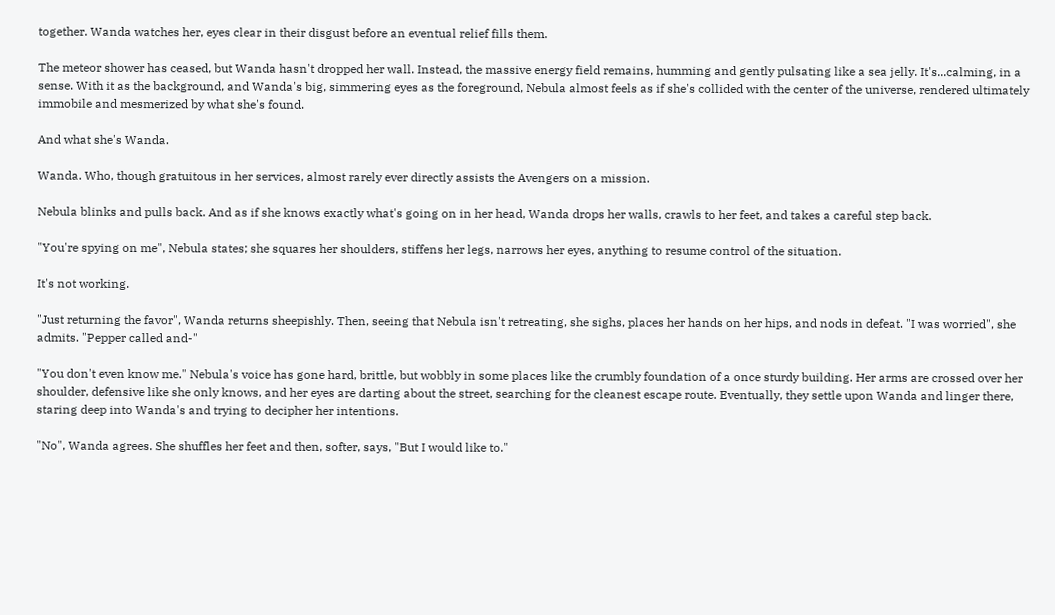together. Wanda watches her, eyes clear in their disgust before an eventual relief fills them.

The meteor shower has ceased, but Wanda hasn't dropped her wall. Instead, the massive energy field remains, humming and gently pulsating like a sea jelly. It's...calming, in a sense. With it as the background, and Wanda's big, simmering eyes as the foreground, Nebula almost feels as if she's collided with the center of the universe, rendered ultimately immobile and mesmerized by what she's found.

And what she's Wanda.

Wanda. Who, though gratuitous in her services, almost rarely ever directly assists the Avengers on a mission.

Nebula blinks and pulls back. And as if she knows exactly what's going on in her head, Wanda drops her walls, crawls to her feet, and takes a careful step back.

"You're spying on me", Nebula states; she squares her shoulders, stiffens her legs, narrows her eyes, anything to resume control of the situation.

It's not working.

"Just returning the favor", Wanda returns sheepishly. Then, seeing that Nebula isn't retreating, she sighs, places her hands on her hips, and nods in defeat. "I was worried", she admits. "Pepper called and-"

"You don't even know me." Nebula's voice has gone hard, brittle, but wobbly in some places like the crumbly foundation of a once sturdy building. Her arms are crossed over her shoulder, defensive like she only knows, and her eyes are darting about the street, searching for the cleanest escape route. Eventually, they settle upon Wanda and linger there, staring deep into Wanda's and trying to decipher her intentions.

"No", Wanda agrees. She shuffles her feet and then, softer, says, "But I would like to."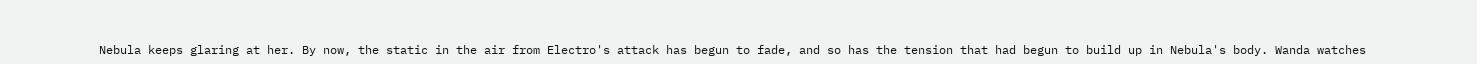Nebula keeps glaring at her. By now, the static in the air from Electro's attack has begun to fade, and so has the tension that had begun to build up in Nebula's body. Wanda watches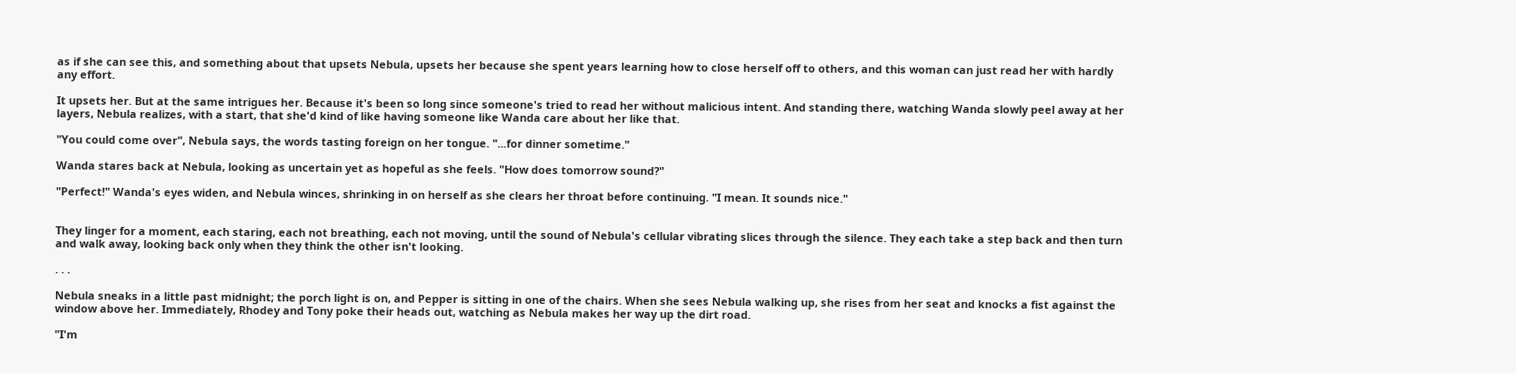as if she can see this, and something about that upsets Nebula, upsets her because she spent years learning how to close herself off to others, and this woman can just read her with hardly any effort.

It upsets her. But at the same intrigues her. Because it's been so long since someone's tried to read her without malicious intent. And standing there, watching Wanda slowly peel away at her layers, Nebula realizes, with a start, that she'd kind of like having someone like Wanda care about her like that.

"You could come over", Nebula says, the words tasting foreign on her tongue. "...for dinner sometime."

Wanda stares back at Nebula, looking as uncertain yet as hopeful as she feels. "How does tomorrow sound?"

"Perfect!" Wanda's eyes widen, and Nebula winces, shrinking in on herself as she clears her throat before continuing. "I mean. It sounds nice."


They linger for a moment, each staring, each not breathing, each not moving, until the sound of Nebula's cellular vibrating slices through the silence. They each take a step back and then turn and walk away, looking back only when they think the other isn't looking.

. . .

Nebula sneaks in a little past midnight; the porch light is on, and Pepper is sitting in one of the chairs. When she sees Nebula walking up, she rises from her seat and knocks a fist against the window above her. Immediately, Rhodey and Tony poke their heads out, watching as Nebula makes her way up the dirt road.

"I'm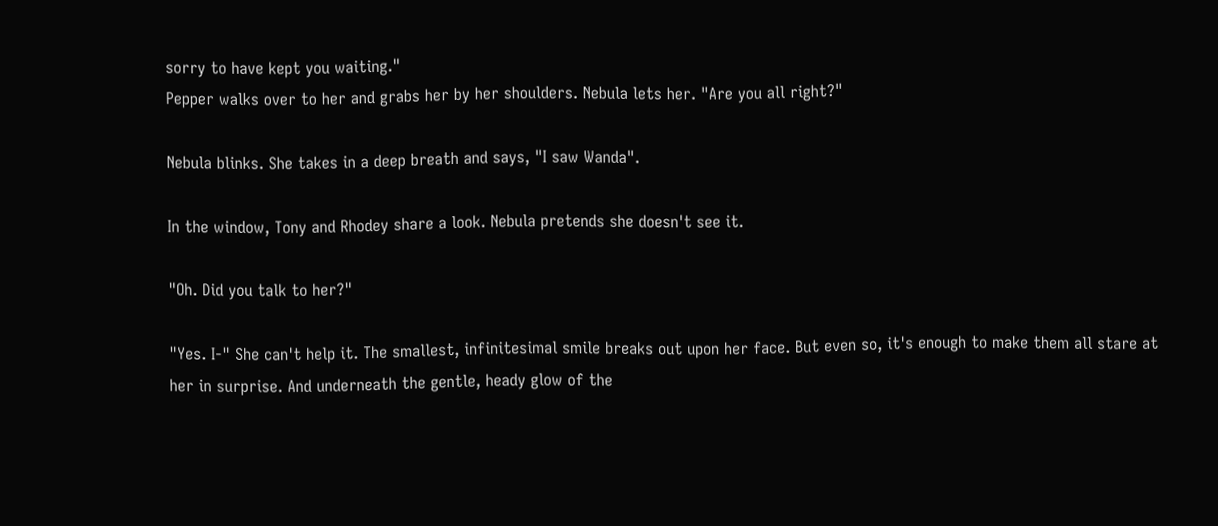sorry to have kept you waiting."
Pepper walks over to her and grabs her by her shoulders. Nebula lets her. "Are you all right?"

Nebula blinks. She takes in a deep breath and says, "I saw Wanda".

In the window, Tony and Rhodey share a look. Nebula pretends she doesn't see it.

"Oh. Did you talk to her?"

"Yes. I-" She can't help it. The smallest, infinitesimal smile breaks out upon her face. But even so, it's enough to make them all stare at her in surprise. And underneath the gentle, heady glow of the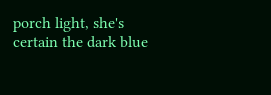porch light, she's certain the dark blue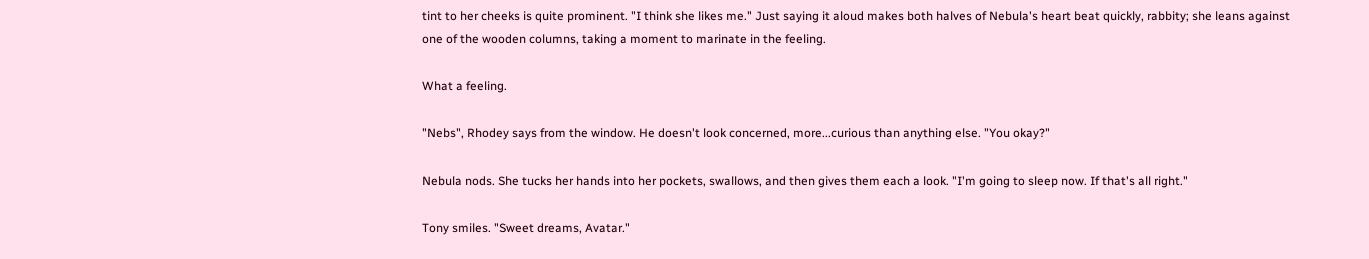tint to her cheeks is quite prominent. "I think she likes me." Just saying it aloud makes both halves of Nebula's heart beat quickly, rabbity; she leans against one of the wooden columns, taking a moment to marinate in the feeling.

What a feeling.

"Nebs", Rhodey says from the window. He doesn't look concerned, more...curious than anything else. "You okay?"

Nebula nods. She tucks her hands into her pockets, swallows, and then gives them each a look. "I'm going to sleep now. If that's all right."

Tony smiles. "Sweet dreams, Avatar."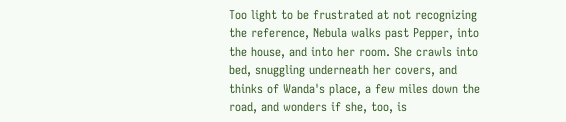Too light to be frustrated at not recognizing the reference, Nebula walks past Pepper, into the house, and into her room. She crawls into bed, snuggling underneath her covers, and thinks of Wanda's place, a few miles down the road, and wonders if she, too, is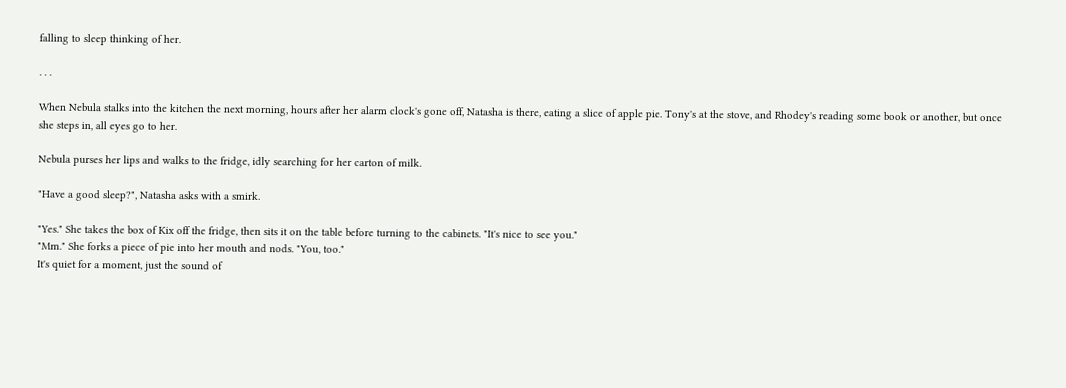falling to sleep thinking of her.

. . .

When Nebula stalks into the kitchen the next morning, hours after her alarm clock's gone off, Natasha is there, eating a slice of apple pie. Tony's at the stove, and Rhodey's reading some book or another, but once she steps in, all eyes go to her.

Nebula purses her lips and walks to the fridge, idly searching for her carton of milk.

"Have a good sleep?", Natasha asks with a smirk.

"Yes." She takes the box of Kix off the fridge, then sits it on the table before turning to the cabinets. "It's nice to see you."
"Mm." She forks a piece of pie into her mouth and nods. "You, too."
It's quiet for a moment, just the sound of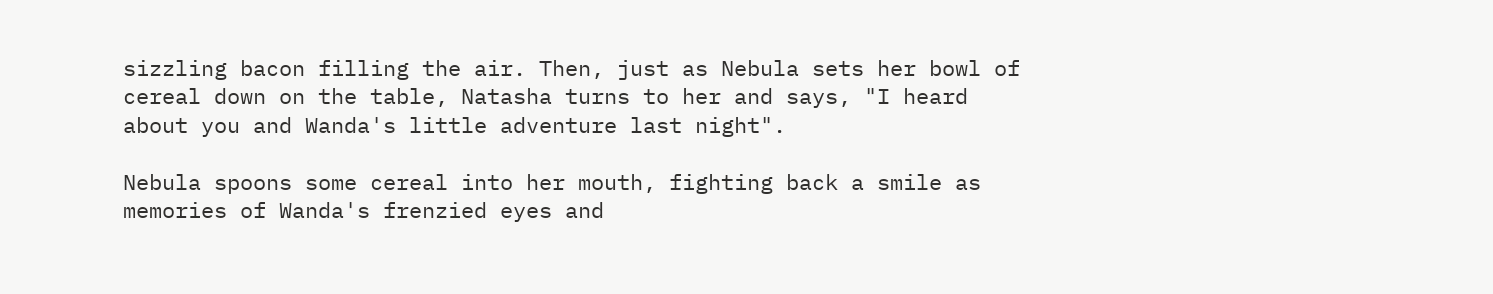sizzling bacon filling the air. Then, just as Nebula sets her bowl of cereal down on the table, Natasha turns to her and says, "I heard about you and Wanda's little adventure last night".

Nebula spoons some cereal into her mouth, fighting back a smile as memories of Wanda's frenzied eyes and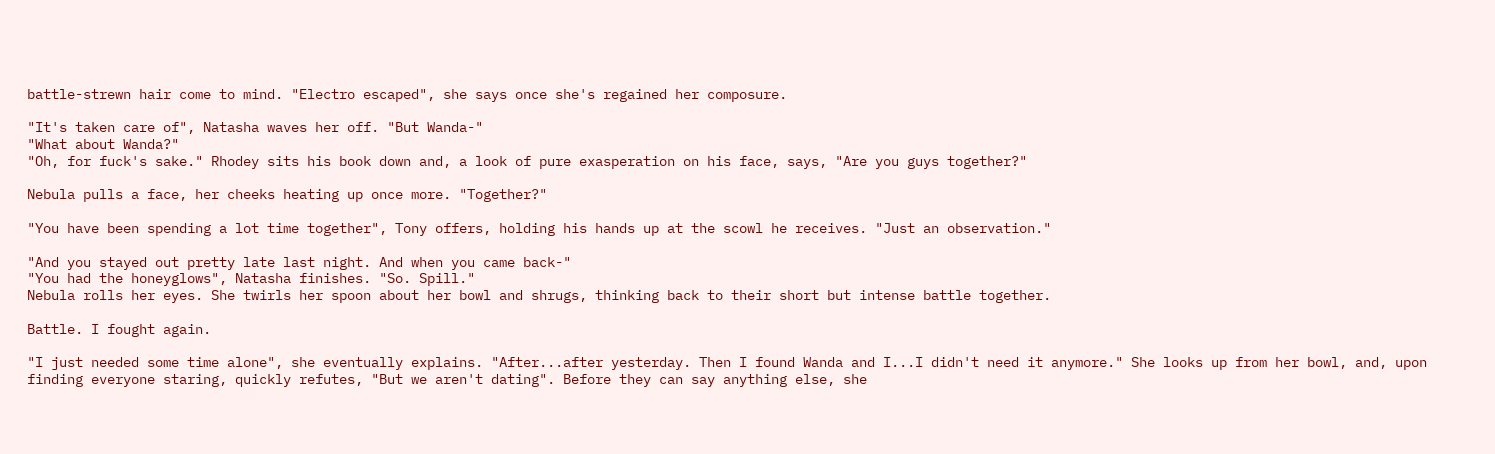battle-strewn hair come to mind. "Electro escaped", she says once she's regained her composure.

"It's taken care of", Natasha waves her off. "But Wanda-"
"What about Wanda?"
"Oh, for fuck's sake." Rhodey sits his book down and, a look of pure exasperation on his face, says, "Are you guys together?"

Nebula pulls a face, her cheeks heating up once more. "Together?"

"You have been spending a lot time together", Tony offers, holding his hands up at the scowl he receives. "Just an observation."

"And you stayed out pretty late last night. And when you came back-"
"You had the honeyglows", Natasha finishes. "So. Spill."
Nebula rolls her eyes. She twirls her spoon about her bowl and shrugs, thinking back to their short but intense battle together.

Battle. I fought again.

"I just needed some time alone", she eventually explains. "After...after yesterday. Then I found Wanda and I...I didn't need it anymore." She looks up from her bowl, and, upon finding everyone staring, quickly refutes, "But we aren't dating". Before they can say anything else, she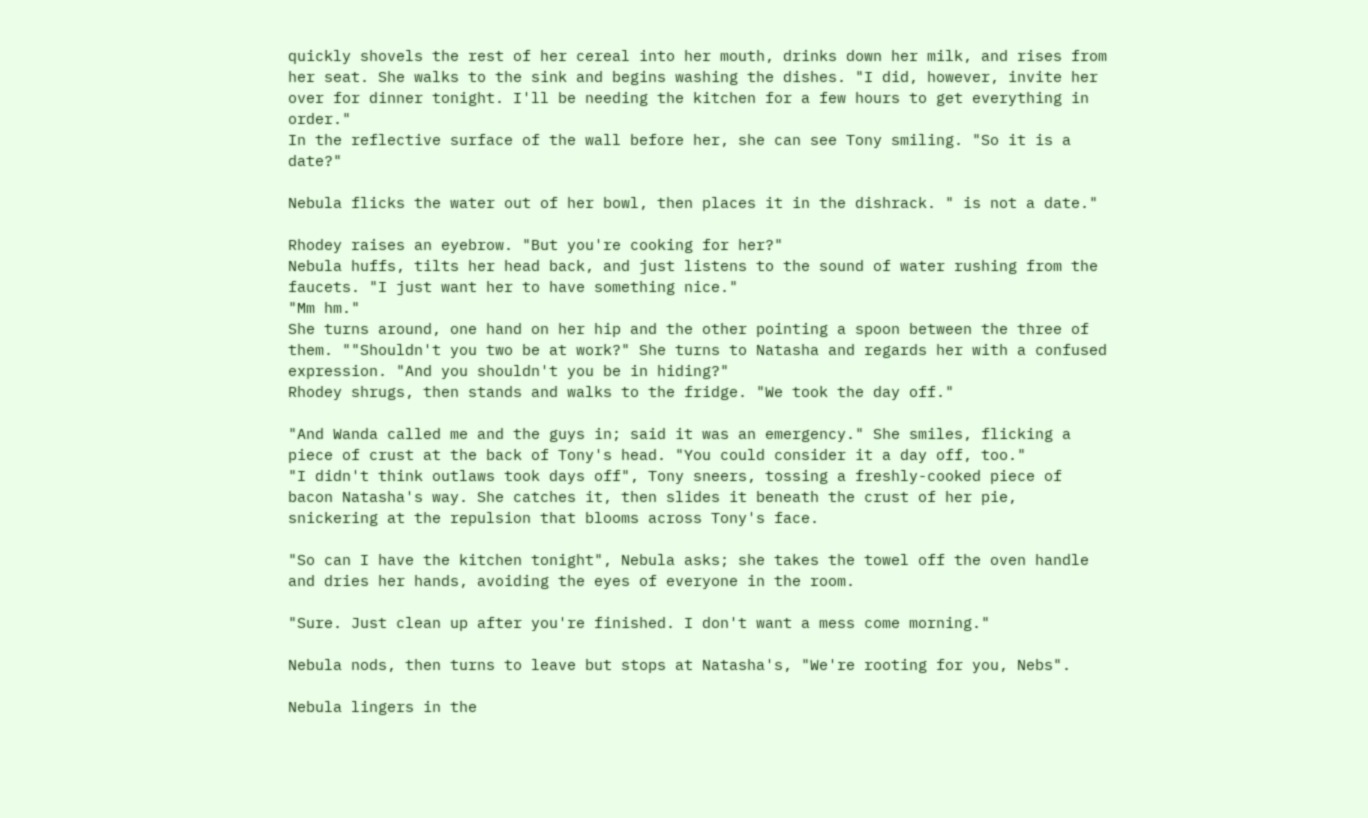quickly shovels the rest of her cereal into her mouth, drinks down her milk, and rises from her seat. She walks to the sink and begins washing the dishes. "I did, however, invite her over for dinner tonight. I'll be needing the kitchen for a few hours to get everything in order."
In the reflective surface of the wall before her, she can see Tony smiling. "So it is a date?"

Nebula flicks the water out of her bowl, then places it in the dishrack. " is not a date."

Rhodey raises an eyebrow. "But you're cooking for her?"
Nebula huffs, tilts her head back, and just listens to the sound of water rushing from the faucets. "I just want her to have something nice."
"Mm hm."
She turns around, one hand on her hip and the other pointing a spoon between the three of them. ""Shouldn't you two be at work?" She turns to Natasha and regards her with a confused expression. "And you shouldn't you be in hiding?"
Rhodey shrugs, then stands and walks to the fridge. "We took the day off."

"And Wanda called me and the guys in; said it was an emergency." She smiles, flicking a piece of crust at the back of Tony's head. "You could consider it a day off, too."
"I didn't think outlaws took days off", Tony sneers, tossing a freshly-cooked piece of bacon Natasha's way. She catches it, then slides it beneath the crust of her pie, snickering at the repulsion that blooms across Tony's face.

"So can I have the kitchen tonight", Nebula asks; she takes the towel off the oven handle and dries her hands, avoiding the eyes of everyone in the room.

"Sure. Just clean up after you're finished. I don't want a mess come morning."

Nebula nods, then turns to leave but stops at Natasha's, "We're rooting for you, Nebs".

Nebula lingers in the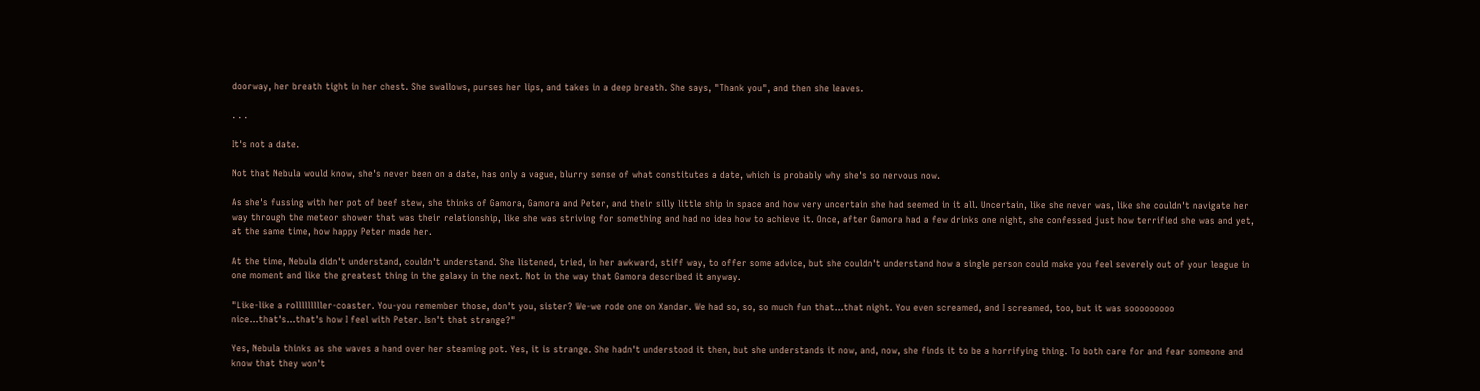doorway, her breath tight in her chest. She swallows, purses her lips, and takes in a deep breath. She says, "Thank you", and then she leaves.

. . .

It's not a date.

Not that Nebula would know, she's never been on a date, has only a vague, blurry sense of what constitutes a date, which is probably why she's so nervous now.

As she's fussing with her pot of beef stew, she thinks of Gamora, Gamora and Peter, and their silly little ship in space and how very uncertain she had seemed in it all. Uncertain, like she never was, like she couldn't navigate her way through the meteor shower that was their relationship, like she was striving for something and had no idea how to achieve it. Once, after Gamora had a few drinks one night, she confessed just how terrified she was and yet, at the same time, how happy Peter made her.

At the time, Nebula didn't understand, couldn't understand. She listened, tried, in her awkward, stiff way, to offer some advice, but she couldn't understand how a single person could make you feel severely out of your league in one moment and like the greatest thing in the galaxy in the next. Not in the way that Gamora described it anyway.

"Like-like a rolllllllller-coaster. You-you remember those, don't you, sister? We-we rode one on Xandar. We had so, so, so much fun that...that night. You even screamed, and I screamed, too, but it was sooooooooo nice...that's...that's how I feel with Peter. Isn't that strange?"

Yes, Nebula thinks as she waves a hand over her steaming pot. Yes, it is strange. She hadn't understood it then, but she understands it now, and, now, she finds it to be a horrifying thing. To both care for and fear someone and know that they won't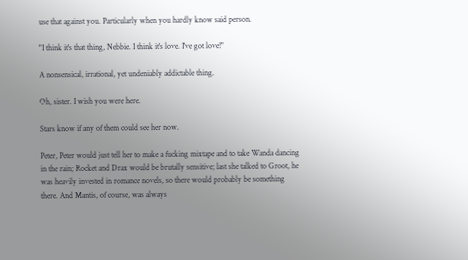use that against you. Particularly when you hardly know said person.

"I think it's that thing, Nebbie. I think it's love. I've got love!"

A nonsensical, irrational, yet undeniably addictable thing.

Oh, sister. I wish you were here.

Stars know if any of them could see her now.

Peter, Peter would just tell her to make a fucking mixtape and to take Wanda dancing in the rain; Rocket and Drax would be brutally sensitive; last she talked to Groot, he was heavily invested in romance novels, so there would probably be something there. And Mantis, of course, was always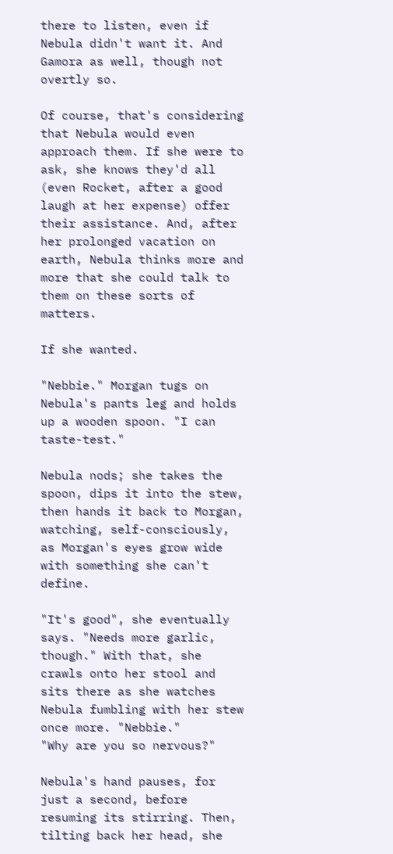there to listen, even if Nebula didn't want it. And Gamora as well, though not overtly so.

Of course, that's considering that Nebula would even approach them. If she were to ask, she knows they'd all (even Rocket, after a good laugh at her expense) offer their assistance. And, after her prolonged vacation on earth, Nebula thinks more and more that she could talk to them on these sorts of matters.

If she wanted.

"Nebbie." Morgan tugs on Nebula's pants leg and holds up a wooden spoon. "I can taste-test."

Nebula nods; she takes the spoon, dips it into the stew, then hands it back to Morgan, watching, self-consciously, as Morgan's eyes grow wide with something she can't define.

"It's good", she eventually says. "Needs more garlic, though." With that, she crawls onto her stool and sits there as she watches Nebula fumbling with her stew once more. "Nebbie."
"Why are you so nervous?"

Nebula's hand pauses, for just a second, before resuming its stirring. Then, tilting back her head, she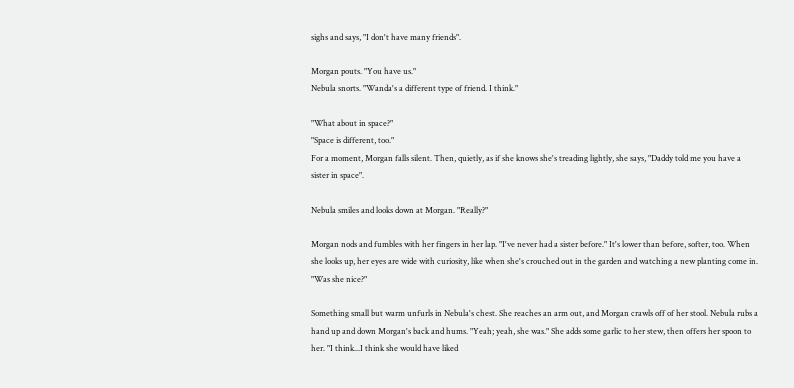sighs and says, "I don't have many friends".

Morgan pouts. "You have us."
Nebula snorts. "Wanda's a different type of friend. I think."

"What about in space?"
"Space is different, too."
For a moment, Morgan falls silent. Then, quietly, as if she knows she's treading lightly, she says, "Daddy told me you have a sister in space".

Nebula smiles and looks down at Morgan. "Really?"

Morgan nods and fumbles with her fingers in her lap. "I've never had a sister before." It's lower than before, softer, too. When she looks up, her eyes are wide with curiosity, like when she's crouched out in the garden and watching a new planting come in. "Was she nice?"

Something small but warm unfurls in Nebula's chest. She reaches an arm out, and Morgan crawls off of her stool. Nebula rubs a hand up and down Morgan's back and hums. "Yeah; yeah, she was." She adds some garlic to her stew, then offers her spoon to her. "I think...I think she would have liked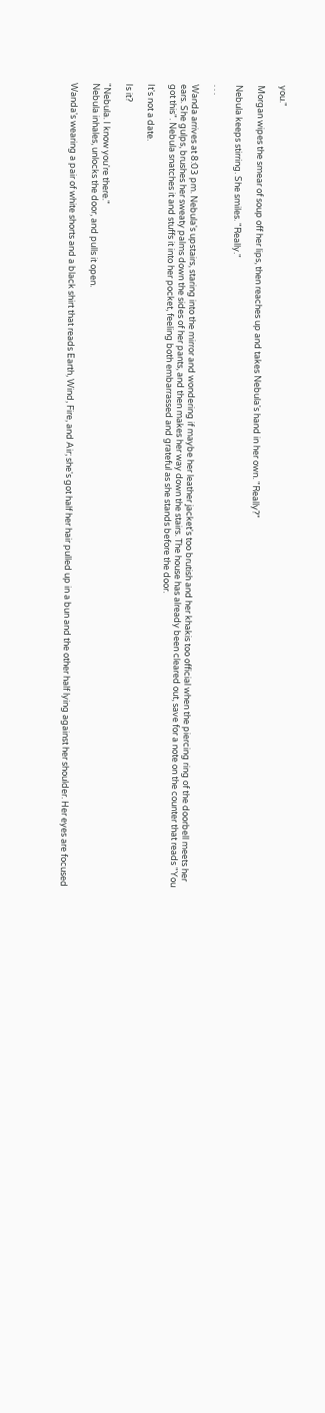you."

Morgan wipes the smear of soup off her lips, then reaches up and takes Nebula's hand in her own. "Really?"

Nebula keeps stirring. She smiles. "Really."

. . .

Wanda arrives at 8:03 pm. Nebula's upstairs, staring into the mirror and wondering if maybe her leather jacket's too brutish and her khakis too official when the piercing ring of the doorbell meets her ears. She gulps, brushes her sweaty palms down the sides of her pants, and then makes her way down the stairs. The house has already been cleared out, save for a note on the counter that reads "You got this". Nebula snatches it and stuffs it into her pocket, feeling both embarrassed and grateful as she stands before the door.

It's not a date.

Is it?

"Nebula. I know you're there."
Nebula inhales, unlocks the door, and pulls it open.

Wanda's wearing a pair of white shorts and a black shirt that reads Earth, Wind, Fire, and Air; she's got half her hair pulled up in a bun and the other half lying against her shoulder. Her eyes are focused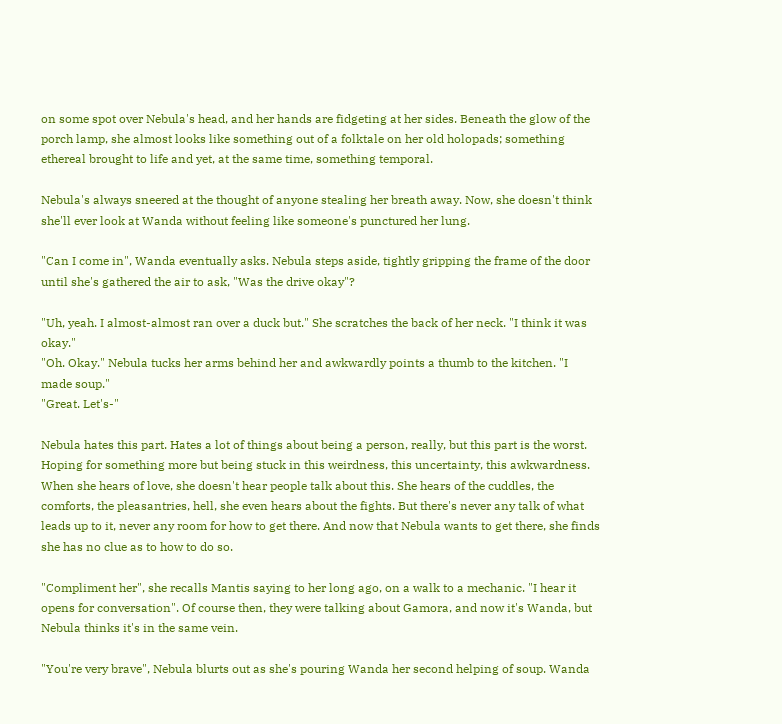on some spot over Nebula's head, and her hands are fidgeting at her sides. Beneath the glow of the porch lamp, she almost looks like something out of a folktale on her old holopads; something ethereal brought to life and yet, at the same time, something temporal.

Nebula's always sneered at the thought of anyone stealing her breath away. Now, she doesn't think she'll ever look at Wanda without feeling like someone's punctured her lung.

"Can I come in", Wanda eventually asks. Nebula steps aside, tightly gripping the frame of the door until she's gathered the air to ask, "Was the drive okay"?

"Uh, yeah. I almost-almost ran over a duck but." She scratches the back of her neck. "I think it was okay."
"Oh. Okay." Nebula tucks her arms behind her and awkwardly points a thumb to the kitchen. "I made soup."
"Great. Let's-"

Nebula hates this part. Hates a lot of things about being a person, really, but this part is the worst. Hoping for something more but being stuck in this weirdness, this uncertainty, this awkwardness. When she hears of love, she doesn't hear people talk about this. She hears of the cuddles, the comforts, the pleasantries, hell, she even hears about the fights. But there's never any talk of what leads up to it, never any room for how to get there. And now that Nebula wants to get there, she finds she has no clue as to how to do so.

"Compliment her", she recalls Mantis saying to her long ago, on a walk to a mechanic. "I hear it opens for conversation". Of course then, they were talking about Gamora, and now it's Wanda, but Nebula thinks it's in the same vein.

"You're very brave", Nebula blurts out as she's pouring Wanda her second helping of soup. Wanda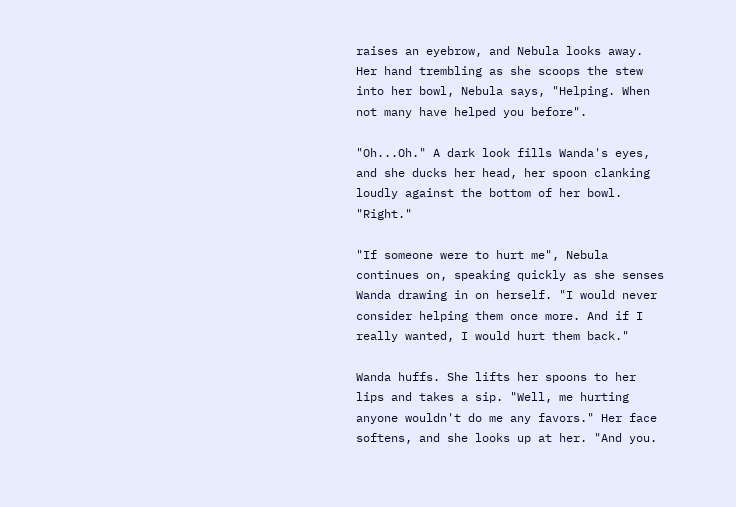raises an eyebrow, and Nebula looks away. Her hand trembling as she scoops the stew into her bowl, Nebula says, "Helping. When not many have helped you before".

"Oh...Oh." A dark look fills Wanda's eyes, and she ducks her head, her spoon clanking loudly against the bottom of her bowl. "Right."

"If someone were to hurt me", Nebula continues on, speaking quickly as she senses Wanda drawing in on herself. "I would never consider helping them once more. And if I really wanted, I would hurt them back."

Wanda huffs. She lifts her spoons to her lips and takes a sip. "Well, me hurting anyone wouldn't do me any favors." Her face softens, and she looks up at her. "And you.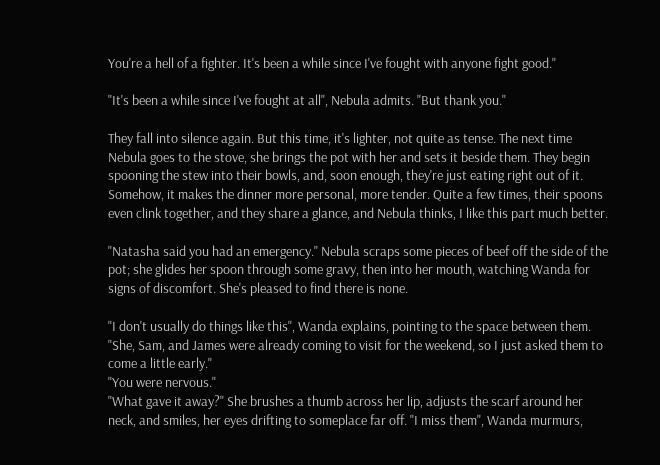You're a hell of a fighter. It's been a while since I've fought with anyone fight good."

"It's been a while since I've fought at all", Nebula admits. "But thank you."

They fall into silence again. But this time, it's lighter, not quite as tense. The next time Nebula goes to the stove, she brings the pot with her and sets it beside them. They begin spooning the stew into their bowls, and, soon enough, they're just eating right out of it. Somehow, it makes the dinner more personal, more tender. Quite a few times, their spoons even clink together, and they share a glance, and Nebula thinks, I like this part much better.

"Natasha said you had an emergency." Nebula scraps some pieces of beef off the side of the pot; she glides her spoon through some gravy, then into her mouth, watching Wanda for signs of discomfort. She's pleased to find there is none.

"I don't usually do things like this", Wanda explains, pointing to the space between them. "She, Sam, and James were already coming to visit for the weekend, so I just asked them to come a little early."
"You were nervous."
"What gave it away?" She brushes a thumb across her lip, adjusts the scarf around her neck, and smiles, her eyes drifting to someplace far off. "I miss them", Wanda murmurs,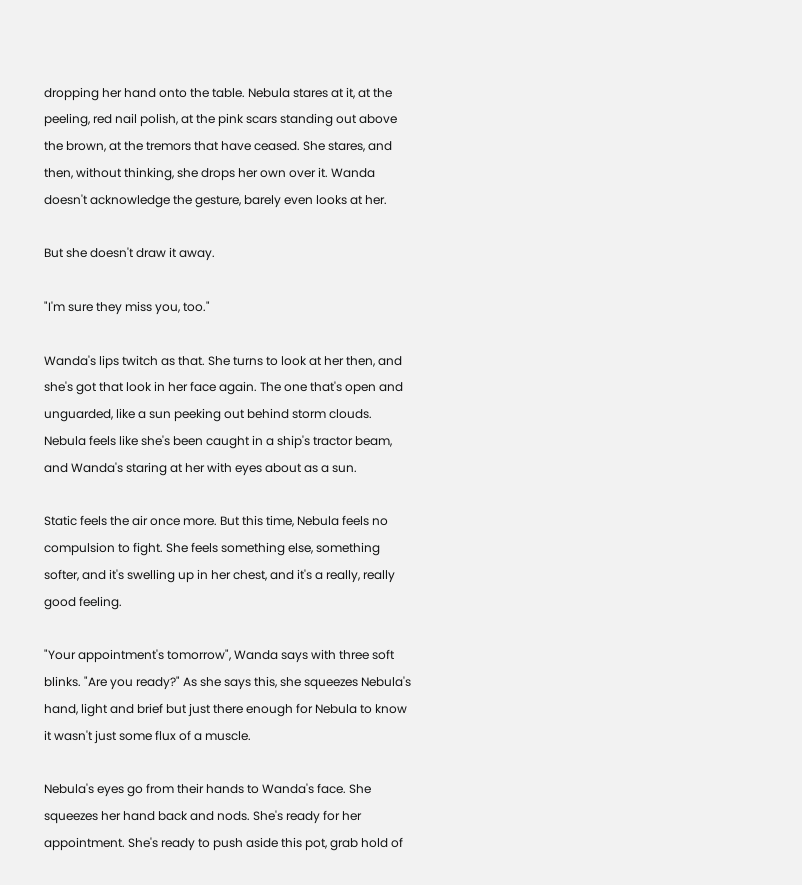dropping her hand onto the table. Nebula stares at it, at the peeling, red nail polish, at the pink scars standing out above the brown, at the tremors that have ceased. She stares, and then, without thinking, she drops her own over it. Wanda doesn't acknowledge the gesture, barely even looks at her.

But she doesn't draw it away.

"I'm sure they miss you, too."

Wanda's lips twitch as that. She turns to look at her then, and she's got that look in her face again. The one that's open and unguarded, like a sun peeking out behind storm clouds. Nebula feels like she's been caught in a ship's tractor beam, and Wanda's staring at her with eyes about as a sun.

Static feels the air once more. But this time, Nebula feels no compulsion to fight. She feels something else, something softer, and it's swelling up in her chest, and it's a really, really good feeling.

"Your appointment's tomorrow", Wanda says with three soft blinks. "Are you ready?" As she says this, she squeezes Nebula's hand, light and brief but just there enough for Nebula to know it wasn't just some flux of a muscle.

Nebula's eyes go from their hands to Wanda's face. She squeezes her hand back and nods. She's ready for her appointment. She's ready to push aside this pot, grab hold of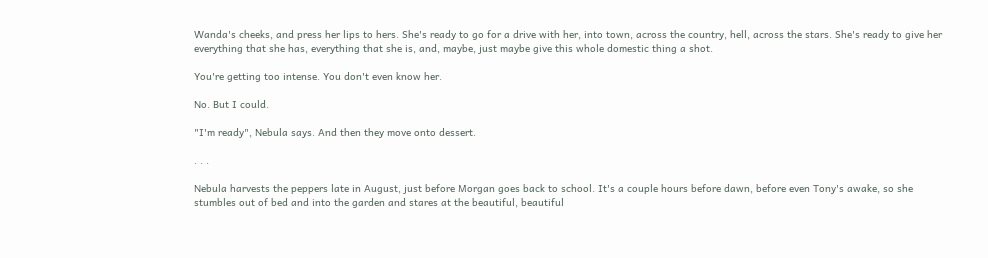Wanda's cheeks, and press her lips to hers. She's ready to go for a drive with her, into town, across the country, hell, across the stars. She's ready to give her everything that she has, everything that she is, and, maybe, just maybe give this whole domestic thing a shot.

You're getting too intense. You don't even know her.

No. But I could.

"I'm ready", Nebula says. And then they move onto dessert.

. . .

Nebula harvests the peppers late in August, just before Morgan goes back to school. It's a couple hours before dawn, before even Tony's awake, so she stumbles out of bed and into the garden and stares at the beautiful, beautiful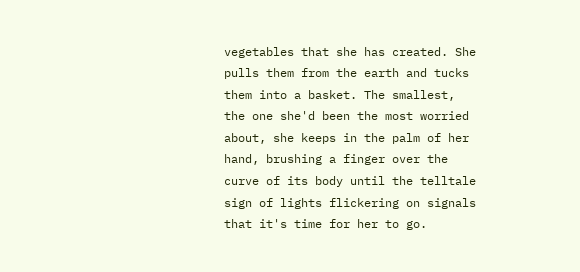vegetables that she has created. She pulls them from the earth and tucks them into a basket. The smallest, the one she'd been the most worried about, she keeps in the palm of her hand, brushing a finger over the curve of its body until the telltale sign of lights flickering on signals that it's time for her to go.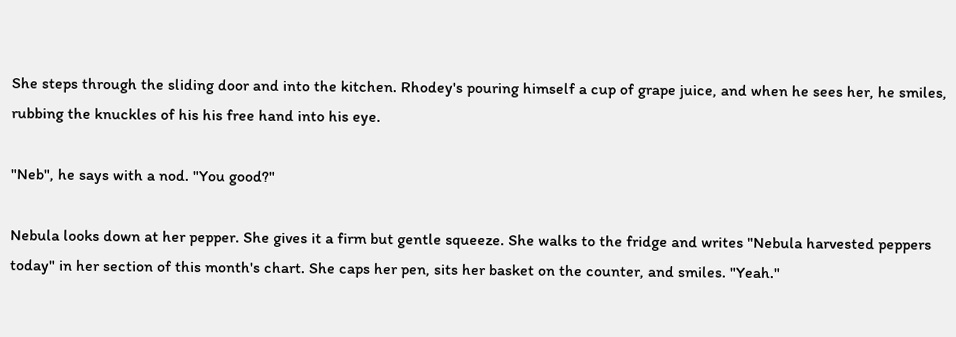She steps through the sliding door and into the kitchen. Rhodey's pouring himself a cup of grape juice, and when he sees her, he smiles, rubbing the knuckles of his his free hand into his eye.

"Neb", he says with a nod. "You good?"

Nebula looks down at her pepper. She gives it a firm but gentle squeeze. She walks to the fridge and writes "Nebula harvested peppers today" in her section of this month's chart. She caps her pen, sits her basket on the counter, and smiles. "Yeah."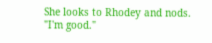She looks to Rhodey and nods. "I'm good."